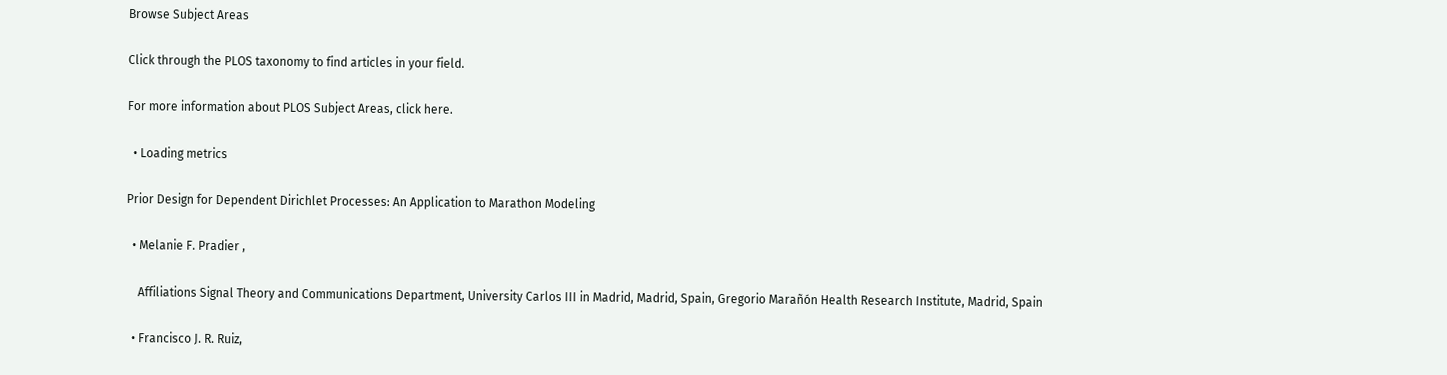Browse Subject Areas

Click through the PLOS taxonomy to find articles in your field.

For more information about PLOS Subject Areas, click here.

  • Loading metrics

Prior Design for Dependent Dirichlet Processes: An Application to Marathon Modeling

  • Melanie F. Pradier ,

    Affiliations Signal Theory and Communications Department, University Carlos III in Madrid, Madrid, Spain, Gregorio Marañón Health Research Institute, Madrid, Spain

  • Francisco J. R. Ruiz,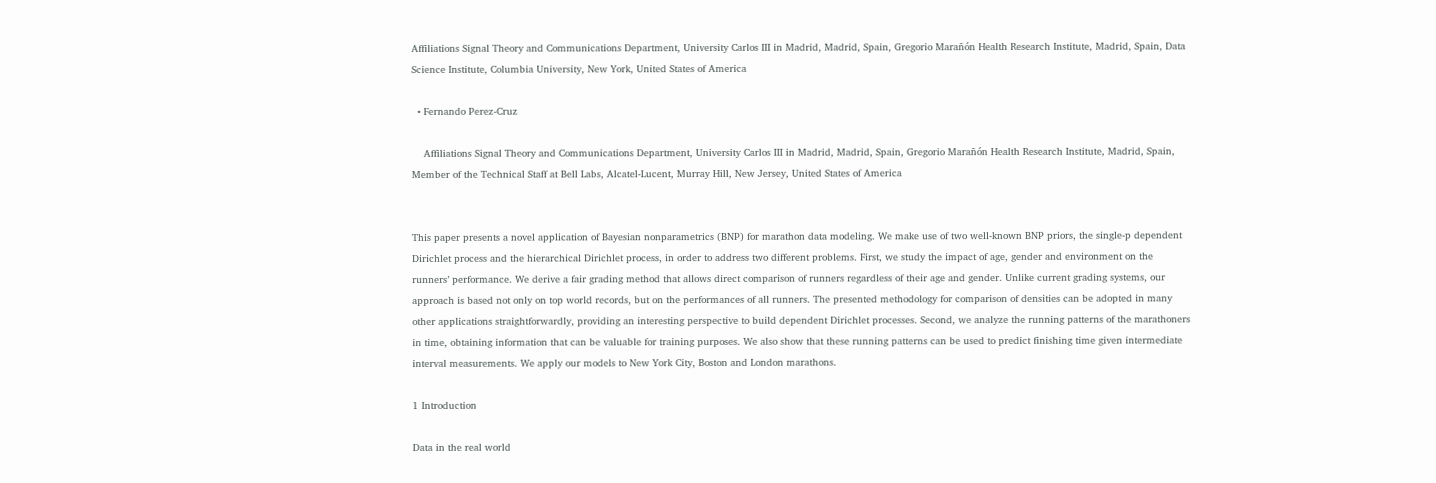Affiliations Signal Theory and Communications Department, University Carlos III in Madrid, Madrid, Spain, Gregorio Marañón Health Research Institute, Madrid, Spain, Data Science Institute, Columbia University, New York, United States of America

  • Fernando Perez-Cruz

    Affiliations Signal Theory and Communications Department, University Carlos III in Madrid, Madrid, Spain, Gregorio Marañón Health Research Institute, Madrid, Spain, Member of the Technical Staff at Bell Labs, Alcatel-Lucent, Murray Hill, New Jersey, United States of America


This paper presents a novel application of Bayesian nonparametrics (BNP) for marathon data modeling. We make use of two well-known BNP priors, the single-p dependent Dirichlet process and the hierarchical Dirichlet process, in order to address two different problems. First, we study the impact of age, gender and environment on the runners’ performance. We derive a fair grading method that allows direct comparison of runners regardless of their age and gender. Unlike current grading systems, our approach is based not only on top world records, but on the performances of all runners. The presented methodology for comparison of densities can be adopted in many other applications straightforwardly, providing an interesting perspective to build dependent Dirichlet processes. Second, we analyze the running patterns of the marathoners in time, obtaining information that can be valuable for training purposes. We also show that these running patterns can be used to predict finishing time given intermediate interval measurements. We apply our models to New York City, Boston and London marathons.

1 Introduction

Data in the real world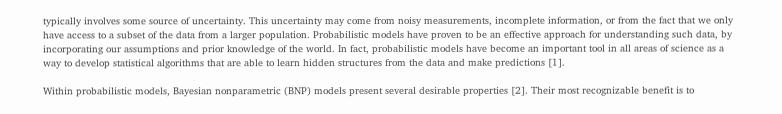typically involves some source of uncertainty. This uncertainty may come from noisy measurements, incomplete information, or from the fact that we only have access to a subset of the data from a larger population. Probabilistic models have proven to be an effective approach for understanding such data, by incorporating our assumptions and prior knowledge of the world. In fact, probabilistic models have become an important tool in all areas of science as a way to develop statistical algorithms that are able to learn hidden structures from the data and make predictions [1].

Within probabilistic models, Bayesian nonparametric (BNP) models present several desirable properties [2]. Their most recognizable benefit is to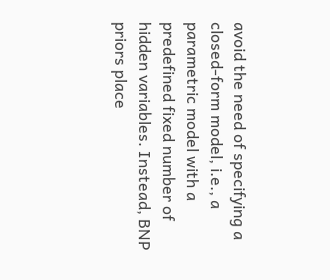avoid the need of specifying a closed-form model, i.e., a parametric model with a predefined fixed number of hidden variables. Instead, BNP priors place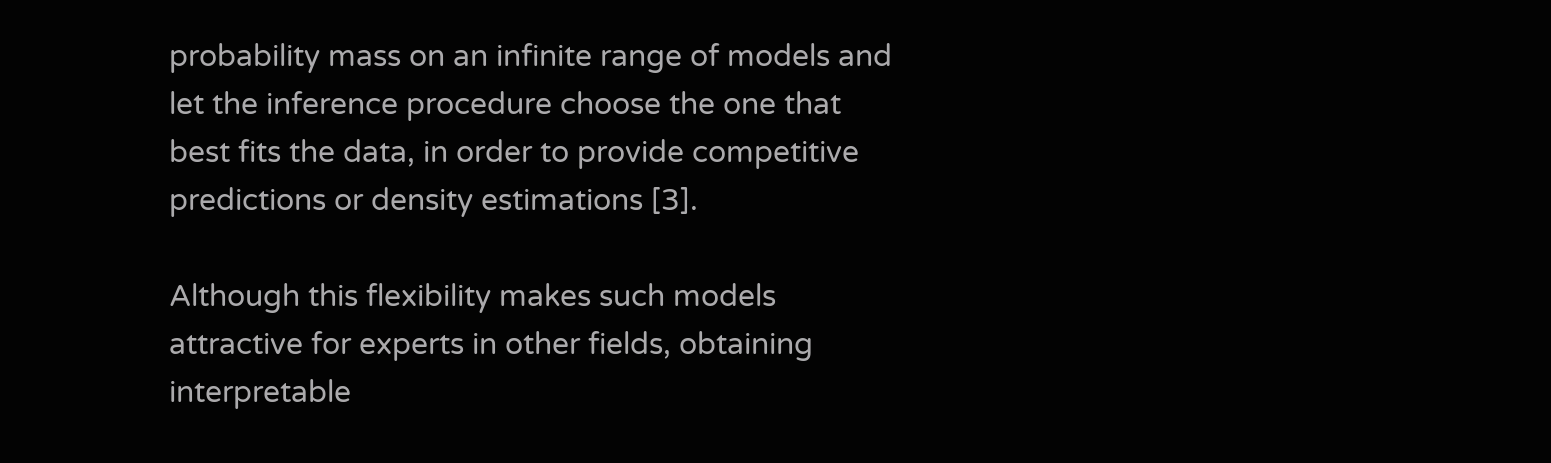probability mass on an infinite range of models and let the inference procedure choose the one that best fits the data, in order to provide competitive predictions or density estimations [3].

Although this flexibility makes such models attractive for experts in other fields, obtaining interpretable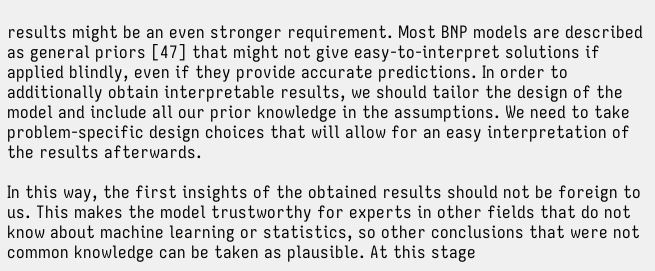results might be an even stronger requirement. Most BNP models are described as general priors [47] that might not give easy-to-interpret solutions if applied blindly, even if they provide accurate predictions. In order to additionally obtain interpretable results, we should tailor the design of the model and include all our prior knowledge in the assumptions. We need to take problem-specific design choices that will allow for an easy interpretation of the results afterwards.

In this way, the first insights of the obtained results should not be foreign to us. This makes the model trustworthy for experts in other fields that do not know about machine learning or statistics, so other conclusions that were not common knowledge can be taken as plausible. At this stage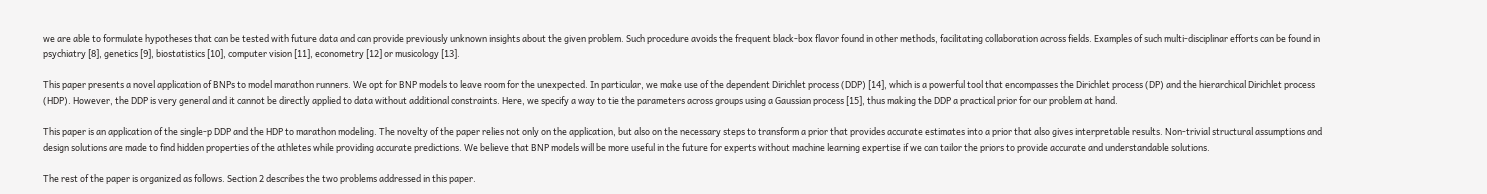we are able to formulate hypotheses that can be tested with future data and can provide previously unknown insights about the given problem. Such procedure avoids the frequent black-box flavor found in other methods, facilitating collaboration across fields. Examples of such multi-disciplinar efforts can be found in psychiatry [8], genetics [9], biostatistics [10], computer vision [11], econometry [12] or musicology [13].

This paper presents a novel application of BNPs to model marathon runners. We opt for BNP models to leave room for the unexpected. In particular, we make use of the dependent Dirichlet process (DDP) [14], which is a powerful tool that encompasses the Dirichlet process (DP) and the hierarchical Dirichlet process (HDP). However, the DDP is very general and it cannot be directly applied to data without additional constraints. Here, we specify a way to tie the parameters across groups using a Gaussian process [15], thus making the DDP a practical prior for our problem at hand.

This paper is an application of the single-p DDP and the HDP to marathon modeling. The novelty of the paper relies not only on the application, but also on the necessary steps to transform a prior that provides accurate estimates into a prior that also gives interpretable results. Non-trivial structural assumptions and design solutions are made to find hidden properties of the athletes while providing accurate predictions. We believe that BNP models will be more useful in the future for experts without machine learning expertise if we can tailor the priors to provide accurate and understandable solutions.

The rest of the paper is organized as follows. Section 2 describes the two problems addressed in this paper.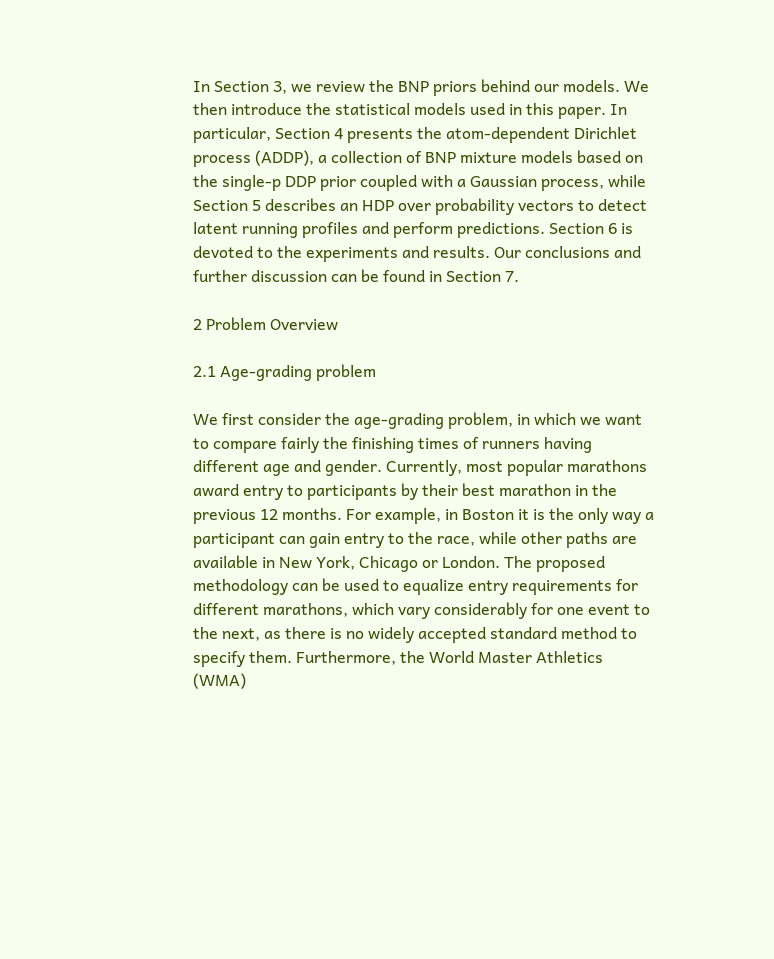In Section 3, we review the BNP priors behind our models. We then introduce the statistical models used in this paper. In particular, Section 4 presents the atom-dependent Dirichlet process (ADDP), a collection of BNP mixture models based on the single-p DDP prior coupled with a Gaussian process, while Section 5 describes an HDP over probability vectors to detect latent running profiles and perform predictions. Section 6 is devoted to the experiments and results. Our conclusions and further discussion can be found in Section 7.

2 Problem Overview

2.1 Age-grading problem

We first consider the age-grading problem, in which we want to compare fairly the finishing times of runners having different age and gender. Currently, most popular marathons award entry to participants by their best marathon in the previous 12 months. For example, in Boston it is the only way a participant can gain entry to the race, while other paths are available in New York, Chicago or London. The proposed methodology can be used to equalize entry requirements for different marathons, which vary considerably for one event to the next, as there is no widely accepted standard method to specify them. Furthermore, the World Master Athletics (WMA)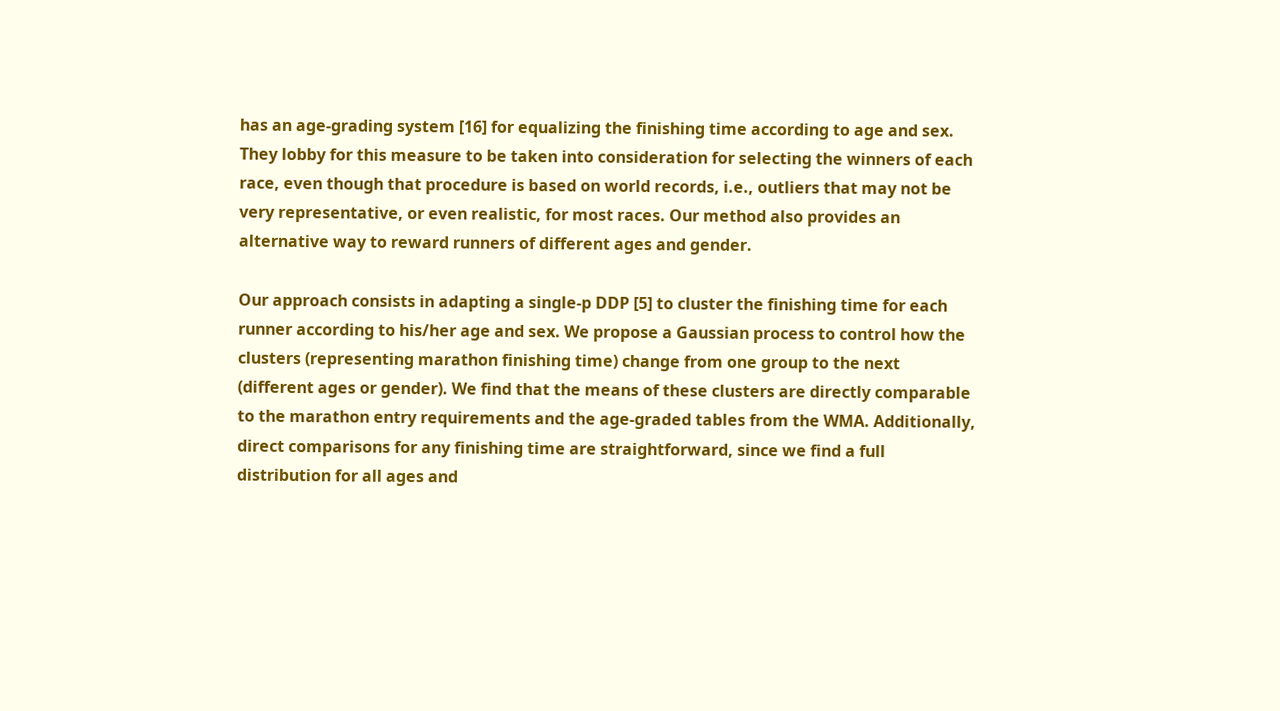has an age-grading system [16] for equalizing the finishing time according to age and sex. They lobby for this measure to be taken into consideration for selecting the winners of each race, even though that procedure is based on world records, i.e., outliers that may not be very representative, or even realistic, for most races. Our method also provides an alternative way to reward runners of different ages and gender.

Our approach consists in adapting a single-p DDP [5] to cluster the finishing time for each runner according to his/her age and sex. We propose a Gaussian process to control how the clusters (representing marathon finishing time) change from one group to the next (different ages or gender). We find that the means of these clusters are directly comparable to the marathon entry requirements and the age-graded tables from the WMA. Additionally, direct comparisons for any finishing time are straightforward, since we find a full distribution for all ages and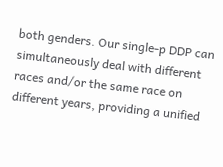both genders. Our single-p DDP can simultaneously deal with different races and/or the same race on different years, providing a unified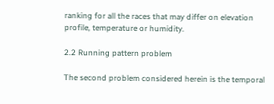ranking for all the races that may differ on elevation profile, temperature or humidity.

2.2 Running pattern problem

The second problem considered herein is the temporal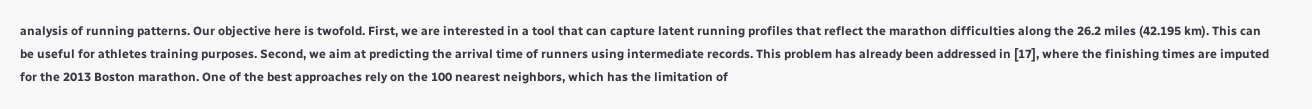analysis of running patterns. Our objective here is twofold. First, we are interested in a tool that can capture latent running profiles that reflect the marathon difficulties along the 26.2 miles (42.195 km). This can be useful for athletes training purposes. Second, we aim at predicting the arrival time of runners using intermediate records. This problem has already been addressed in [17], where the finishing times are imputed for the 2013 Boston marathon. One of the best approaches rely on the 100 nearest neighbors, which has the limitation of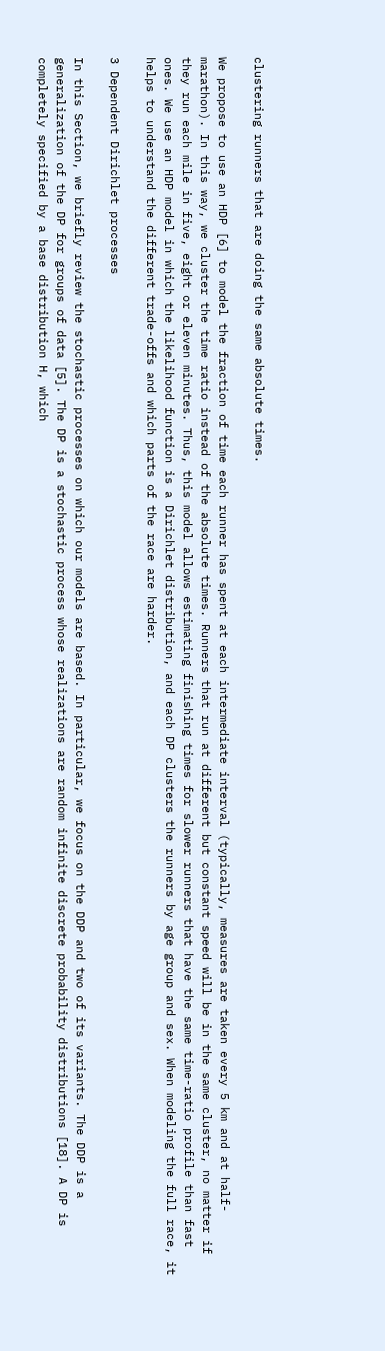clustering runners that are doing the same absolute times.

We propose to use an HDP [6] to model the fraction of time each runner has spent at each intermediate interval (typically, measures are taken every 5 km and at half-marathon). In this way, we cluster the time ratio instead of the absolute times. Runners that run at different but constant speed will be in the same cluster, no matter if they run each mile in five, eight or eleven minutes. Thus, this model allows estimating finishing times for slower runners that have the same time-ratio profile than fast ones. We use an HDP model in which the likelihood function is a Dirichlet distribution, and each DP clusters the runners by age group and sex. When modeling the full race, it helps to understand the different trade-offs and which parts of the race are harder.

3 Dependent Dirichlet processes

In this Section, we briefly review the stochastic processes on which our models are based. In particular, we focus on the DDP and two of its variants. The DDP is a generalization of the DP for groups of data [5]. The DP is a stochastic process whose realizations are random infinite discrete probability distributions [18]. A DP is completely specified by a base distribution H, which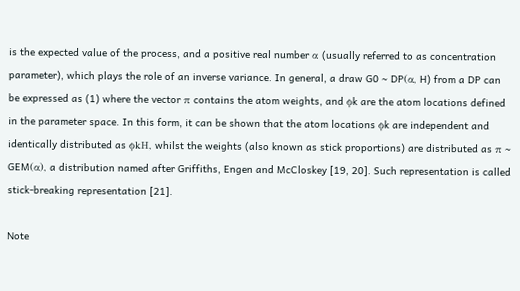is the expected value of the process, and a positive real number α (usually referred to as concentration parameter), which plays the role of an inverse variance. In general, a draw G0 ∼ DP(α, H) from a DP can be expressed as (1) where the vector π contains the atom weights, and ϕk are the atom locations defined in the parameter space. In this form, it can be shown that the atom locations ϕk are independent and identically distributed as ϕkH, whilst the weights (also known as stick proportions) are distributed as π ∼ GEM(α), a distribution named after Griffiths, Engen and McCloskey [19, 20]. Such representation is called stick-breaking representation [21].

Note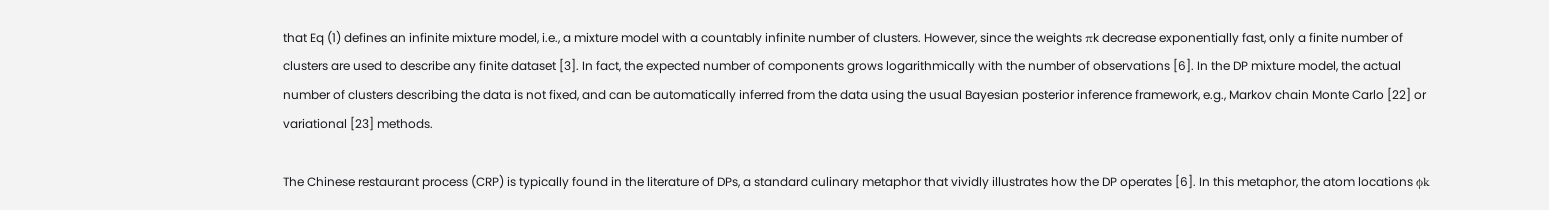that Eq (1) defines an infinite mixture model, i.e., a mixture model with a countably infinite number of clusters. However, since the weights πk decrease exponentially fast, only a finite number of clusters are used to describe any finite dataset [3]. In fact, the expected number of components grows logarithmically with the number of observations [6]. In the DP mixture model, the actual number of clusters describing the data is not fixed, and can be automatically inferred from the data using the usual Bayesian posterior inference framework, e.g., Markov chain Monte Carlo [22] or variational [23] methods.

The Chinese restaurant process (CRP) is typically found in the literature of DPs, a standard culinary metaphor that vividly illustrates how the DP operates [6]. In this metaphor, the atom locations ϕk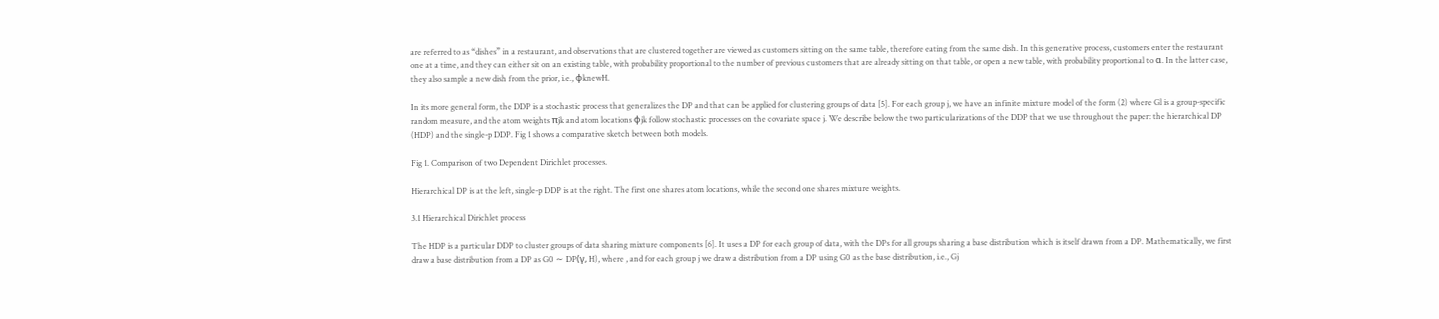are referred to as “dishes” in a restaurant, and observations that are clustered together are viewed as customers sitting on the same table, therefore eating from the same dish. In this generative process, customers enter the restaurant one at a time, and they can either sit on an existing table, with probability proportional to the number of previous customers that are already sitting on that table, or open a new table, with probability proportional to α. In the latter case, they also sample a new dish from the prior, i.e., ϕknewH.

In its more general form, the DDP is a stochastic process that generalizes the DP and that can be applied for clustering groups of data [5]. For each group j, we have an infinite mixture model of the form (2) where Gl is a group-specific random measure, and the atom weights πjk and atom locations ϕjk follow stochastic processes on the covariate space j. We describe below the two particularizations of the DDP that we use throughout the paper: the hierarchical DP (HDP) and the single-p DDP. Fig 1 shows a comparative sketch between both models.

Fig 1. Comparison of two Dependent Dirichlet processes.

Hierarchical DP is at the left, single-p DDP is at the right. The first one shares atom locations, while the second one shares mixture weights.

3.1 Hierarchical Dirichlet process

The HDP is a particular DDP to cluster groups of data sharing mixture components [6]. It uses a DP for each group of data, with the DPs for all groups sharing a base distribution which is itself drawn from a DP. Mathematically, we first draw a base distribution from a DP as G0 ∼ DP(γ, H), where , and for each group j we draw a distribution from a DP using G0 as the base distribution, i.e., Gj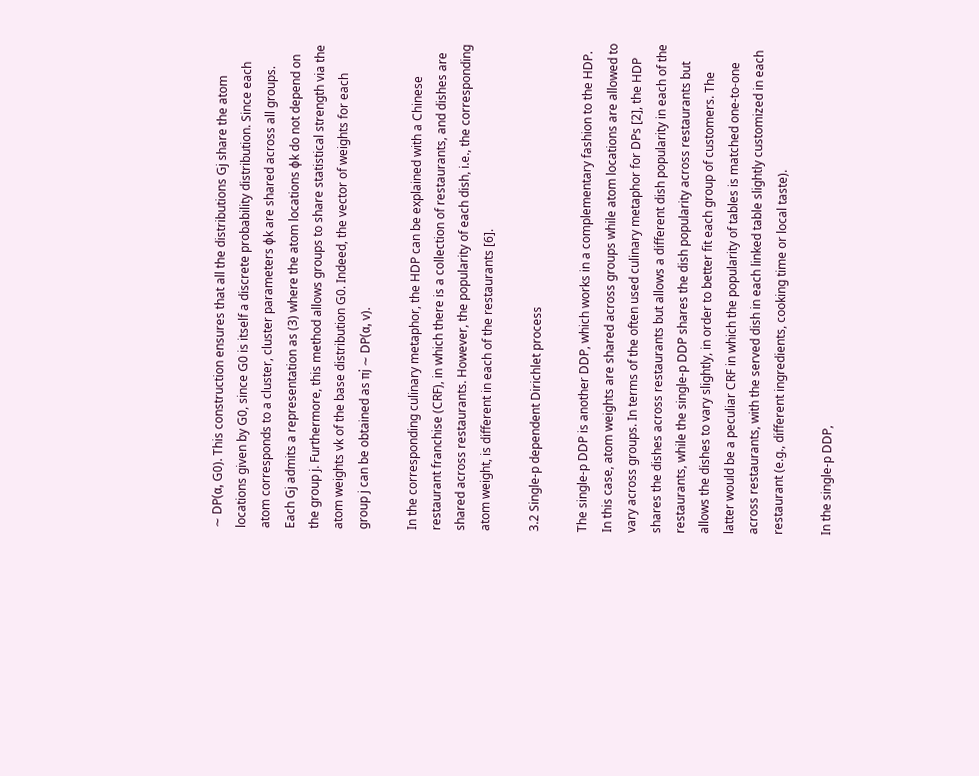∼ DP(α, G0). This construction ensures that all the distributions Gj share the atom locations given by G0, since G0 is itself a discrete probability distribution. Since each atom corresponds to a cluster, cluster parameters ϕk are shared across all groups. Each Gj admits a representation as (3) where the atom locations ϕk do not depend on the group j. Furthermore, this method allows groups to share statistical strength via the atom weights vk of the base distribution G0. Indeed, the vector of weights for each group j can be obtained as πj ∼ DP(α, v).

In the corresponding culinary metaphor, the HDP can be explained with a Chinese restaurant franchise (CRF), in which there is a collection of restaurants, and dishes are shared across restaurants. However, the popularity of each dish, i.e., the corresponding atom weight, is different in each of the restaurants [6].

3.2 Single-p dependent Dirichlet process

The single-p DDP is another DDP, which works in a complementary fashion to the HDP. In this case, atom weights are shared across groups while atom locations are allowed to vary across groups. In terms of the often used culinary metaphor for DPs [2], the HDP shares the dishes across restaurants but allows a different dish popularity in each of the restaurants, while the single-p DDP shares the dish popularity across restaurants but allows the dishes to vary slightly, in order to better fit each group of customers. The latter would be a peculiar CRF in which the popularity of tables is matched one-to-one across restaurants, with the served dish in each linked table slightly customized in each restaurant (e.g., different ingredients, cooking time or local taste).

In the single-p DDP,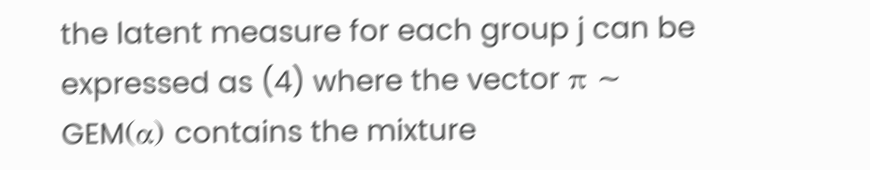the latent measure for each group j can be expressed as (4) where the vector π ∼ GEM(α) contains the mixture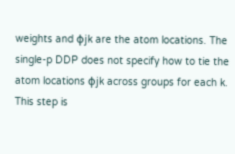weights and ϕjk are the atom locations. The single-p DDP does not specify how to tie the atom locations ϕjk across groups for each k. This step is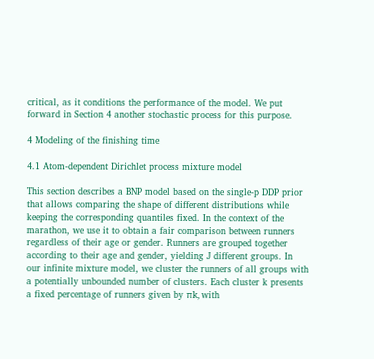critical, as it conditions the performance of the model. We put forward in Section 4 another stochastic process for this purpose.

4 Modeling of the finishing time

4.1 Atom-dependent Dirichlet process mixture model

This section describes a BNP model based on the single-p DDP prior that allows comparing the shape of different distributions while keeping the corresponding quantiles fixed. In the context of the marathon, we use it to obtain a fair comparison between runners regardless of their age or gender. Runners are grouped together according to their age and gender, yielding J different groups. In our infinite mixture model, we cluster the runners of all groups with a potentially unbounded number of clusters. Each cluster k presents a fixed percentage of runners given by πk, with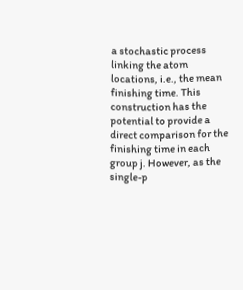a stochastic process linking the atom locations, i.e., the mean finishing time. This construction has the potential to provide a direct comparison for the finishing time in each group j. However, as the single-p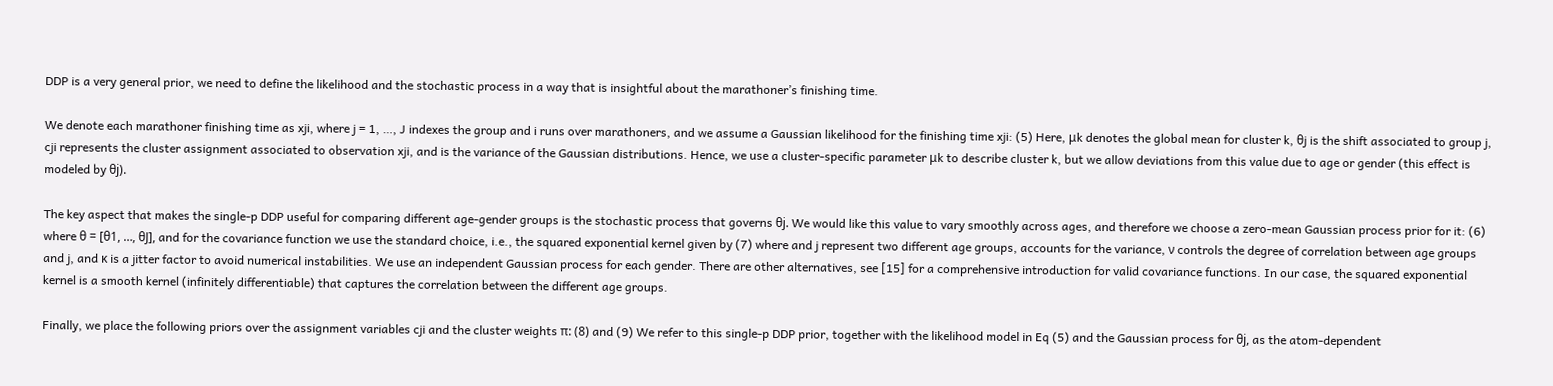DDP is a very general prior, we need to define the likelihood and the stochastic process in a way that is insightful about the marathoner’s finishing time.

We denote each marathoner finishing time as xji, where j = 1, …, J indexes the group and i runs over marathoners, and we assume a Gaussian likelihood for the finishing time xji: (5) Here, μk denotes the global mean for cluster k, θj is the shift associated to group j, cji represents the cluster assignment associated to observation xji, and is the variance of the Gaussian distributions. Hence, we use a cluster-specific parameter μk to describe cluster k, but we allow deviations from this value due to age or gender (this effect is modeled by θj).

The key aspect that makes the single-p DDP useful for comparing different age-gender groups is the stochastic process that governs θj. We would like this value to vary smoothly across ages, and therefore we choose a zero-mean Gaussian process prior for it: (6) where θ = [θ1, …, θJ], and for the covariance function we use the standard choice, i.e., the squared exponential kernel given by (7) where and j represent two different age groups, accounts for the variance, ν controls the degree of correlation between age groups and j, and κ is a jitter factor to avoid numerical instabilities. We use an independent Gaussian process for each gender. There are other alternatives, see [15] for a comprehensive introduction for valid covariance functions. In our case, the squared exponential kernel is a smooth kernel (infinitely differentiable) that captures the correlation between the different age groups.

Finally, we place the following priors over the assignment variables cji and the cluster weights π: (8) and (9) We refer to this single-p DDP prior, together with the likelihood model in Eq (5) and the Gaussian process for θj, as the atom-dependent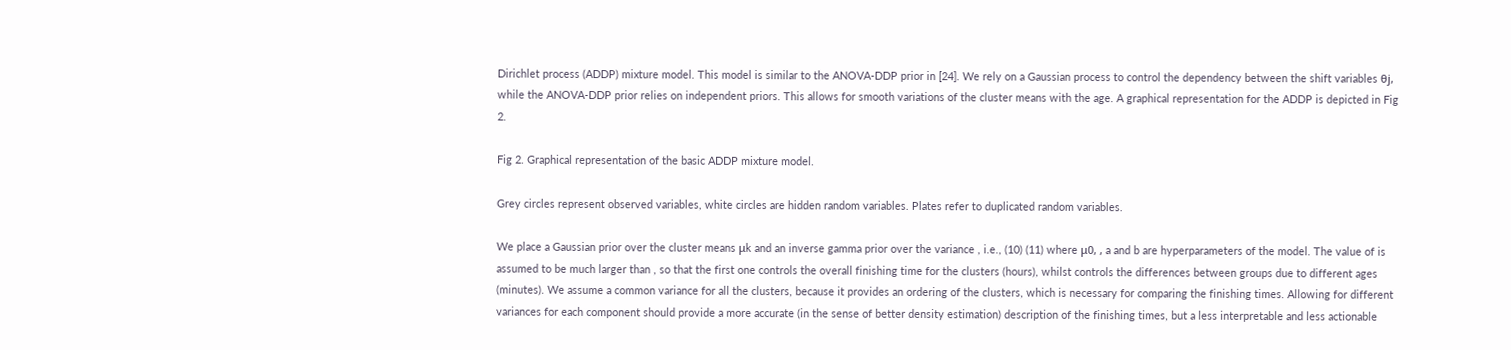Dirichlet process (ADDP) mixture model. This model is similar to the ANOVA-DDP prior in [24]. We rely on a Gaussian process to control the dependency between the shift variables θj, while the ANOVA-DDP prior relies on independent priors. This allows for smooth variations of the cluster means with the age. A graphical representation for the ADDP is depicted in Fig 2.

Fig 2. Graphical representation of the basic ADDP mixture model.

Grey circles represent observed variables, white circles are hidden random variables. Plates refer to duplicated random variables.

We place a Gaussian prior over the cluster means μk and an inverse gamma prior over the variance , i.e., (10) (11) where μ0, , a and b are hyperparameters of the model. The value of is assumed to be much larger than , so that the first one controls the overall finishing time for the clusters (hours), whilst controls the differences between groups due to different ages (minutes). We assume a common variance for all the clusters, because it provides an ordering of the clusters, which is necessary for comparing the finishing times. Allowing for different variances for each component should provide a more accurate (in the sense of better density estimation) description of the finishing times, but a less interpretable and less actionable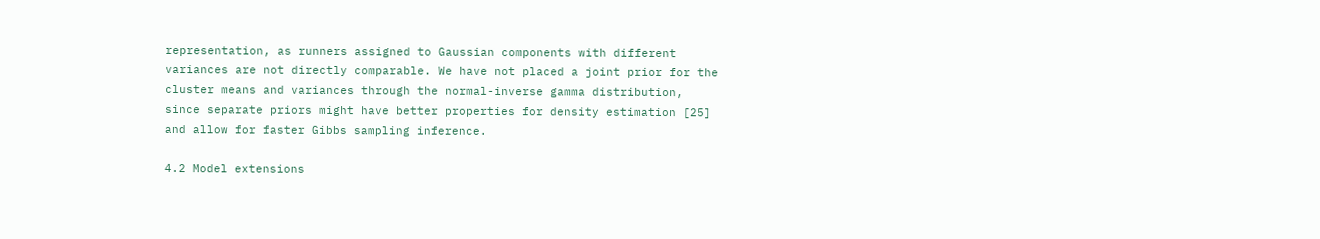representation, as runners assigned to Gaussian components with different variances are not directly comparable. We have not placed a joint prior for the cluster means and variances through the normal-inverse gamma distribution, since separate priors might have better properties for density estimation [25] and allow for faster Gibbs sampling inference.

4.2 Model extensions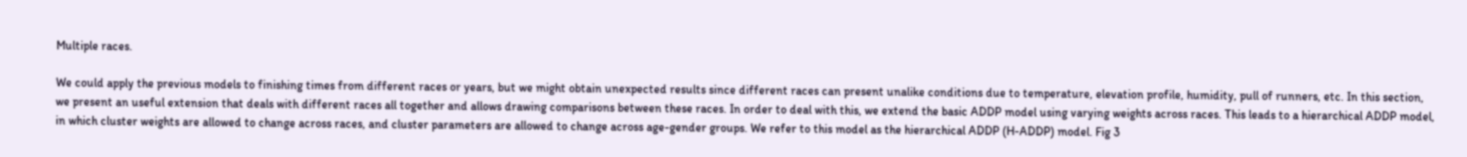Multiple races.

We could apply the previous models to finishing times from different races or years, but we might obtain unexpected results since different races can present unalike conditions due to temperature, elevation profile, humidity, pull of runners, etc. In this section, we present an useful extension that deals with different races all together and allows drawing comparisons between these races. In order to deal with this, we extend the basic ADDP model using varying weights across races. This leads to a hierarchical ADDP model, in which cluster weights are allowed to change across races, and cluster parameters are allowed to change across age-gender groups. We refer to this model as the hierarchical ADDP (H-ADDP) model. Fig 3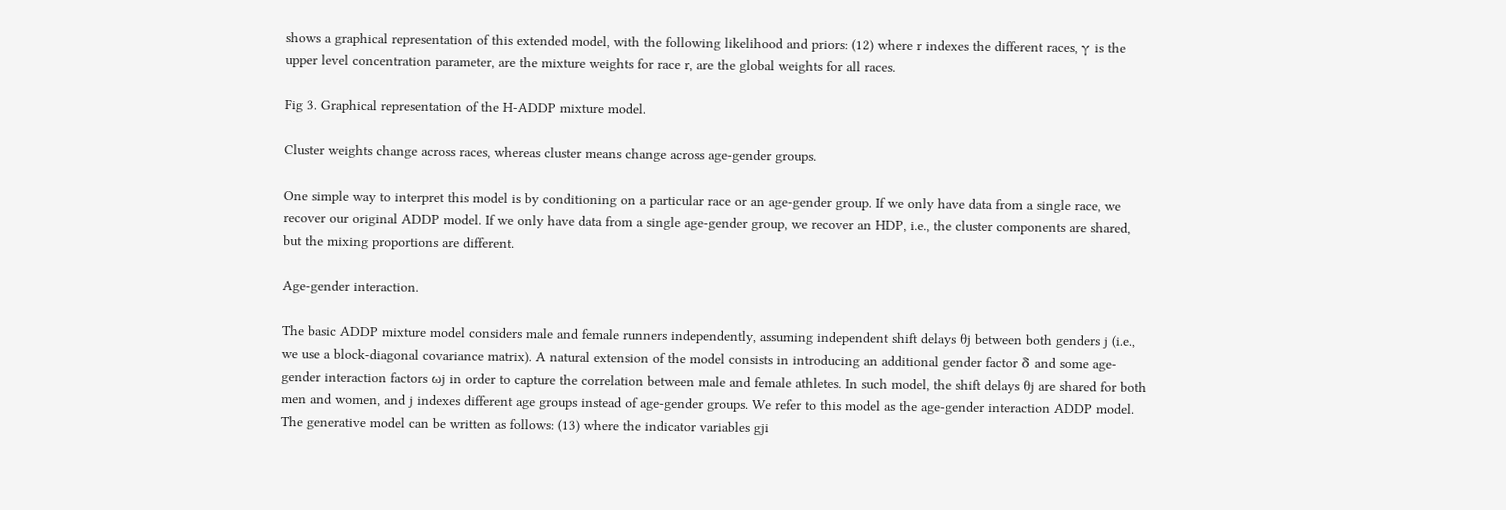shows a graphical representation of this extended model, with the following likelihood and priors: (12) where r indexes the different races, γ is the upper level concentration parameter, are the mixture weights for race r, are the global weights for all races.

Fig 3. Graphical representation of the H-ADDP mixture model.

Cluster weights change across races, whereas cluster means change across age-gender groups.

One simple way to interpret this model is by conditioning on a particular race or an age-gender group. If we only have data from a single race, we recover our original ADDP model. If we only have data from a single age-gender group, we recover an HDP, i.e., the cluster components are shared, but the mixing proportions are different.

Age-gender interaction.

The basic ADDP mixture model considers male and female runners independently, assuming independent shift delays θj between both genders j (i.e., we use a block-diagonal covariance matrix). A natural extension of the model consists in introducing an additional gender factor δ and some age-gender interaction factors ωj in order to capture the correlation between male and female athletes. In such model, the shift delays θj are shared for both men and women, and j indexes different age groups instead of age-gender groups. We refer to this model as the age-gender interaction ADDP model. The generative model can be written as follows: (13) where the indicator variables gji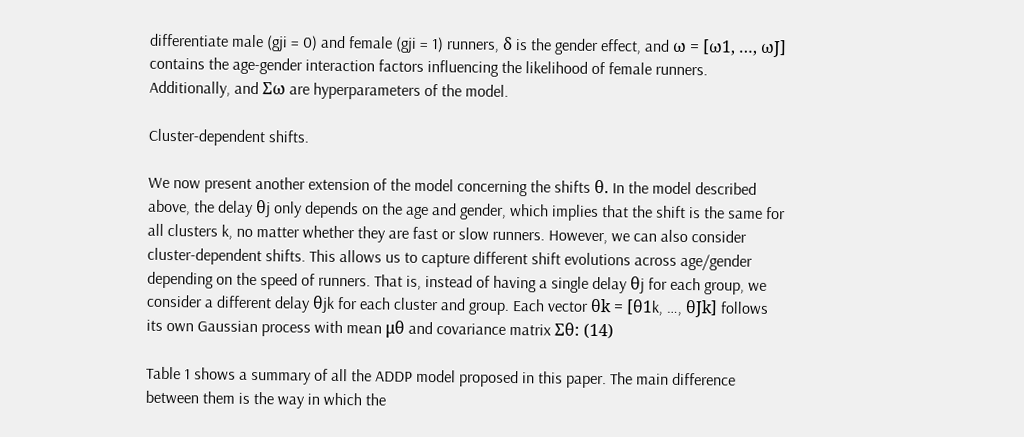differentiate male (gji = 0) and female (gji = 1) runners, δ is the gender effect, and ω = [ω1, …, ωJ] contains the age-gender interaction factors influencing the likelihood of female runners. Additionally, and Σω are hyperparameters of the model.

Cluster-dependent shifts.

We now present another extension of the model concerning the shifts θ. In the model described above, the delay θj only depends on the age and gender, which implies that the shift is the same for all clusters k, no matter whether they are fast or slow runners. However, we can also consider cluster-dependent shifts. This allows us to capture different shift evolutions across age/gender depending on the speed of runners. That is, instead of having a single delay θj for each group, we consider a different delay θjk for each cluster and group. Each vector θk = [θ1k, …, θJk] follows its own Gaussian process with mean μθ and covariance matrix Σθ: (14)

Table 1 shows a summary of all the ADDP model proposed in this paper. The main difference between them is the way in which the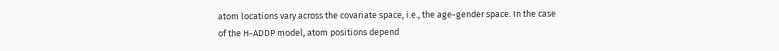atom locations vary across the covariate space, i.e., the age-gender space. In the case of the H-ADDP model, atom positions depend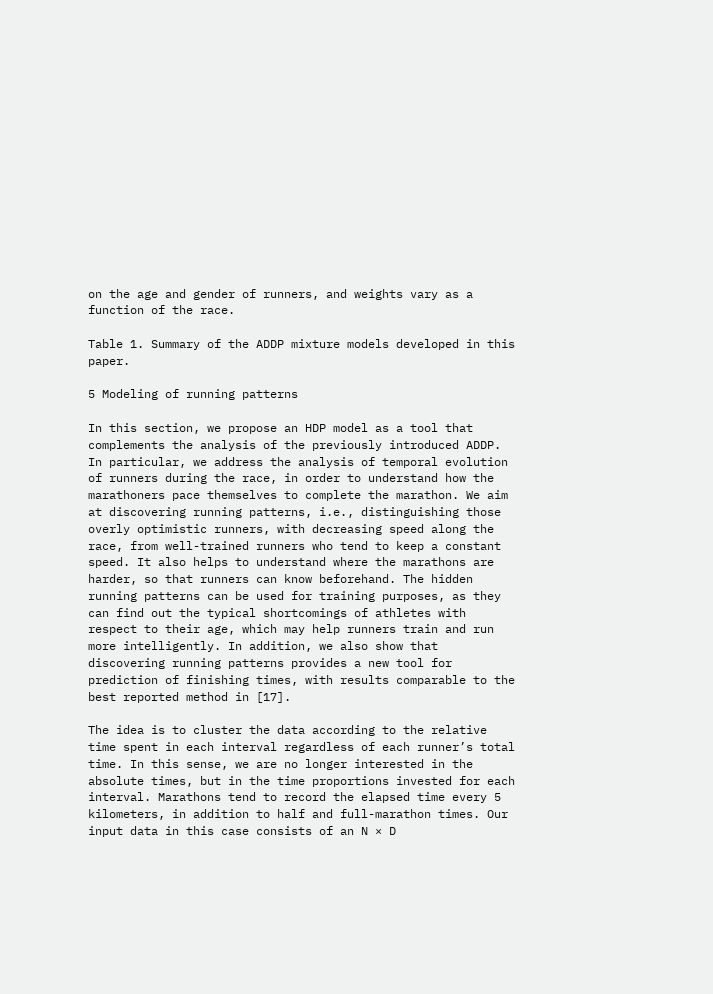on the age and gender of runners, and weights vary as a function of the race.

Table 1. Summary of the ADDP mixture models developed in this paper.

5 Modeling of running patterns

In this section, we propose an HDP model as a tool that complements the analysis of the previously introduced ADDP. In particular, we address the analysis of temporal evolution of runners during the race, in order to understand how the marathoners pace themselves to complete the marathon. We aim at discovering running patterns, i.e., distinguishing those overly optimistic runners, with decreasing speed along the race, from well-trained runners who tend to keep a constant speed. It also helps to understand where the marathons are harder, so that runners can know beforehand. The hidden running patterns can be used for training purposes, as they can find out the typical shortcomings of athletes with respect to their age, which may help runners train and run more intelligently. In addition, we also show that discovering running patterns provides a new tool for prediction of finishing times, with results comparable to the best reported method in [17].

The idea is to cluster the data according to the relative time spent in each interval regardless of each runner’s total time. In this sense, we are no longer interested in the absolute times, but in the time proportions invested for each interval. Marathons tend to record the elapsed time every 5 kilometers, in addition to half and full-marathon times. Our input data in this case consists of an N × D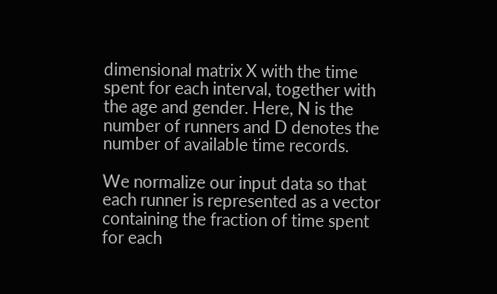dimensional matrix X with the time spent for each interval, together with the age and gender. Here, N is the number of runners and D denotes the number of available time records.

We normalize our input data so that each runner is represented as a vector containing the fraction of time spent for each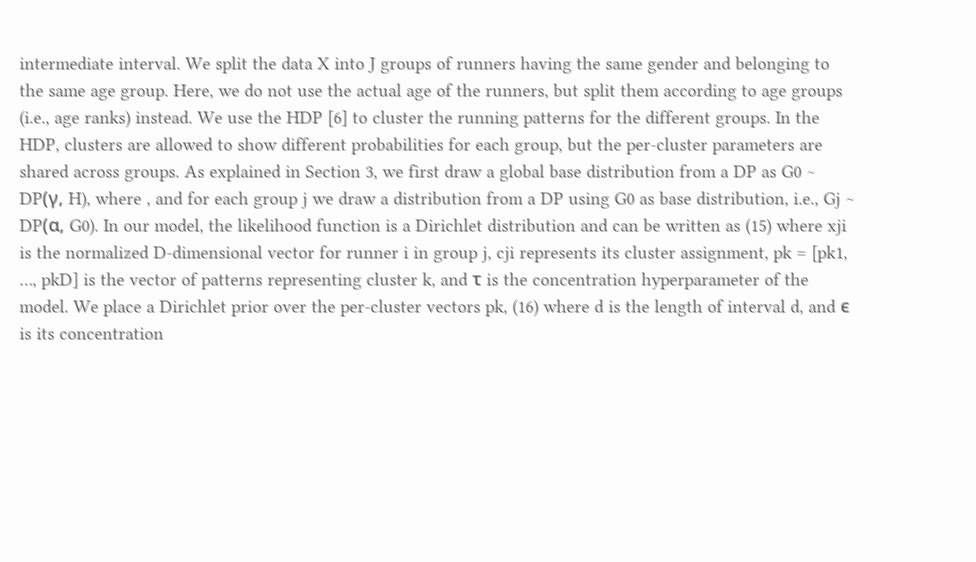intermediate interval. We split the data X into J groups of runners having the same gender and belonging to the same age group. Here, we do not use the actual age of the runners, but split them according to age groups (i.e., age ranks) instead. We use the HDP [6] to cluster the running patterns for the different groups. In the HDP, clusters are allowed to show different probabilities for each group, but the per-cluster parameters are shared across groups. As explained in Section 3, we first draw a global base distribution from a DP as G0 ∼ DP(γ, H), where , and for each group j we draw a distribution from a DP using G0 as base distribution, i.e., Gj ∼ DP(α, G0). In our model, the likelihood function is a Dirichlet distribution and can be written as (15) where xji is the normalized D-dimensional vector for runner i in group j, cji represents its cluster assignment, pk = [pk1, …, pkD] is the vector of patterns representing cluster k, and τ is the concentration hyperparameter of the model. We place a Dirichlet prior over the per-cluster vectors pk, (16) where d is the length of interval d, and ϵ is its concentration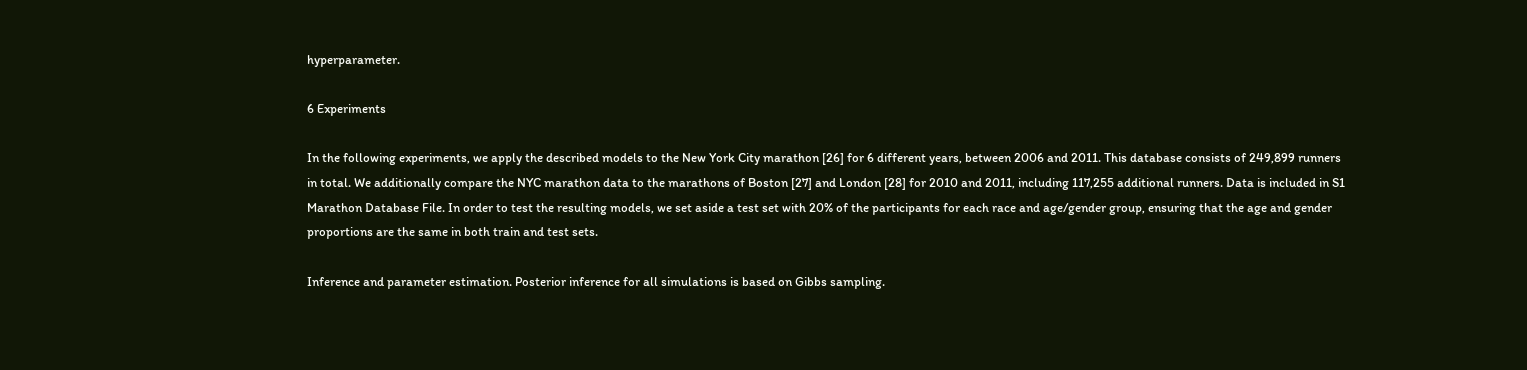hyperparameter.

6 Experiments

In the following experiments, we apply the described models to the New York City marathon [26] for 6 different years, between 2006 and 2011. This database consists of 249,899 runners in total. We additionally compare the NYC marathon data to the marathons of Boston [27] and London [28] for 2010 and 2011, including 117,255 additional runners. Data is included in S1 Marathon Database File. In order to test the resulting models, we set aside a test set with 20% of the participants for each race and age/gender group, ensuring that the age and gender proportions are the same in both train and test sets.

Inference and parameter estimation. Posterior inference for all simulations is based on Gibbs sampling.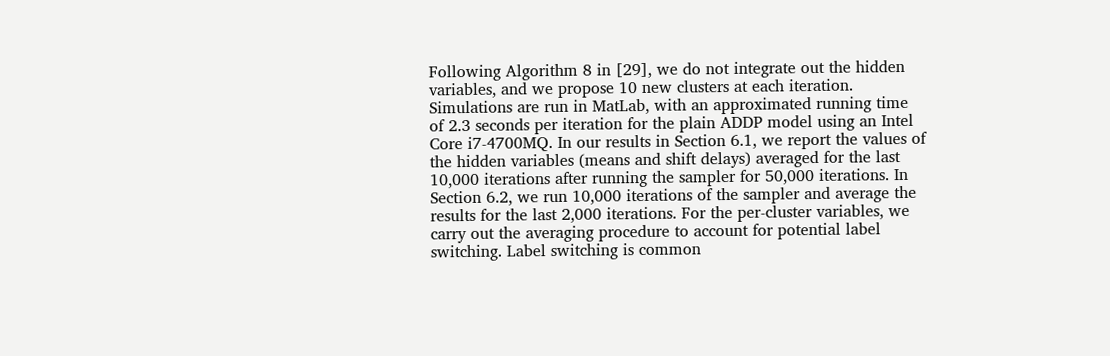Following Algorithm 8 in [29], we do not integrate out the hidden variables, and we propose 10 new clusters at each iteration. Simulations are run in MatLab, with an approximated running time of 2.3 seconds per iteration for the plain ADDP model using an Intel Core i7-4700MQ. In our results in Section 6.1, we report the values of the hidden variables (means and shift delays) averaged for the last 10,000 iterations after running the sampler for 50,000 iterations. In Section 6.2, we run 10,000 iterations of the sampler and average the results for the last 2,000 iterations. For the per-cluster variables, we carry out the averaging procedure to account for potential label switching. Label switching is common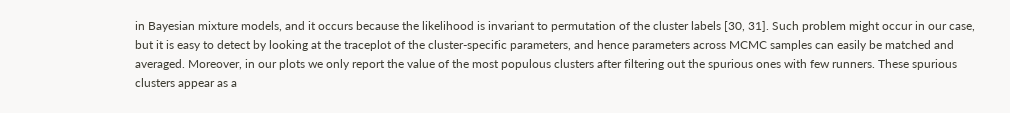in Bayesian mixture models, and it occurs because the likelihood is invariant to permutation of the cluster labels [30, 31]. Such problem might occur in our case, but it is easy to detect by looking at the traceplot of the cluster-specific parameters, and hence parameters across MCMC samples can easily be matched and averaged. Moreover, in our plots we only report the value of the most populous clusters after filtering out the spurious ones with few runners. These spurious clusters appear as a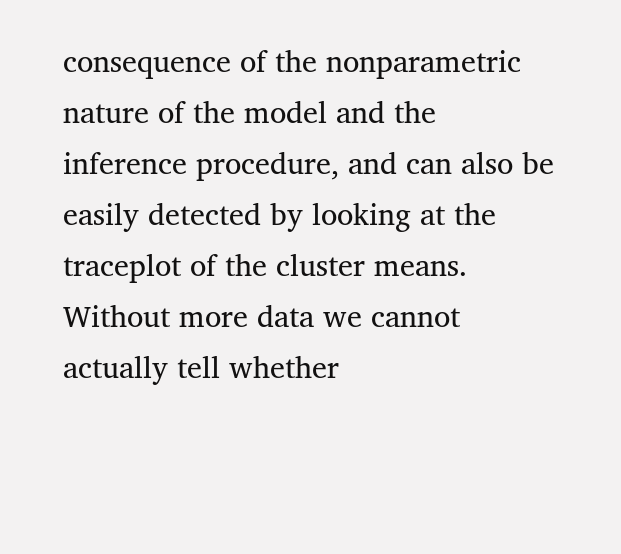consequence of the nonparametric nature of the model and the inference procedure, and can also be easily detected by looking at the traceplot of the cluster means. Without more data we cannot actually tell whether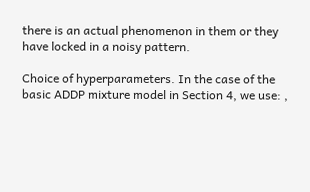there is an actual phenomenon in them or they have locked in a noisy pattern.

Choice of hyperparameters. In the case of the basic ADDP mixture model in Section 4, we use: ,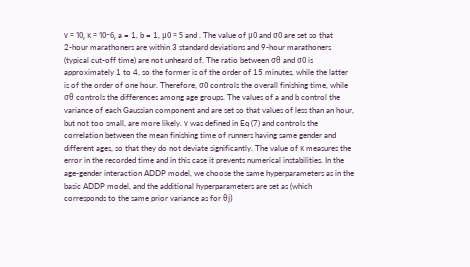ν = 10, κ = 10−6, a = 1, b = 1, μ0 = 5 and . The value of μ0 and σ0 are set so that 2-hour marathoners are within 3 standard deviations and 9-hour marathoners (typical cut-off time) are not unheard of. The ratio between σθ and σ0 is approximately 1 to 4, so the former is of the order of 15 minutes, while the latter is of the order of one hour. Therefore, σ0 controls the overall finishing time, while σθ controls the differences among age groups. The values of a and b control the variance of each Gaussian component and are set so that values of less than an hour, but not too small, are more likely. ν was defined in Eq (7) and controls the correlation between the mean finishing time of runners having same gender and different ages, so that they do not deviate significantly. The value of κ measures the error in the recorded time and in this case it prevents numerical instabilities. In the age-gender interaction ADDP model, we choose the same hyperparameters as in the basic ADDP model, and the additional hyperparameters are set as (which corresponds to the same prior variance as for θj)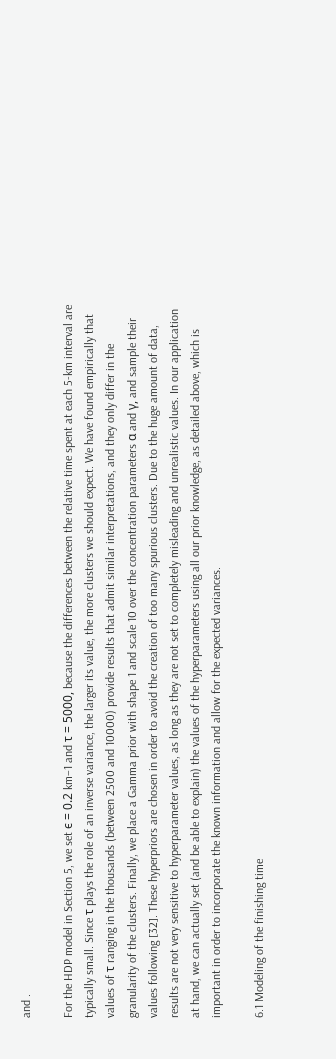and .

For the HDP model in Section 5, we set ϵ = 0.2 km−1 and τ = 5000, because the differences between the relative time spent at each 5-km interval are typically small. Since τ plays the role of an inverse variance, the larger its value, the more clusters we should expect. We have found empirically that values of τ ranging in the thousands (between 2500 and 10000) provide results that admit similar interpretations, and they only differ in the granularity of the clusters. Finally, we place a Gamma prior with shape 1 and scale 10 over the concentration parameters α and γ, and sample their values following [32]. These hyperpriors are chosen in order to avoid the creation of too many spurious clusters. Due to the huge amount of data, results are not very sensitive to hyperparameter values, as long as they are not set to completely misleading and unrealistic values. In our application at hand, we can actually set (and be able to explain) the values of the hyperparameters using all our prior knowledge, as detailed above, which is important in order to incorporate the known information and allow for the expected variances.

6.1 Modeling of the finishing time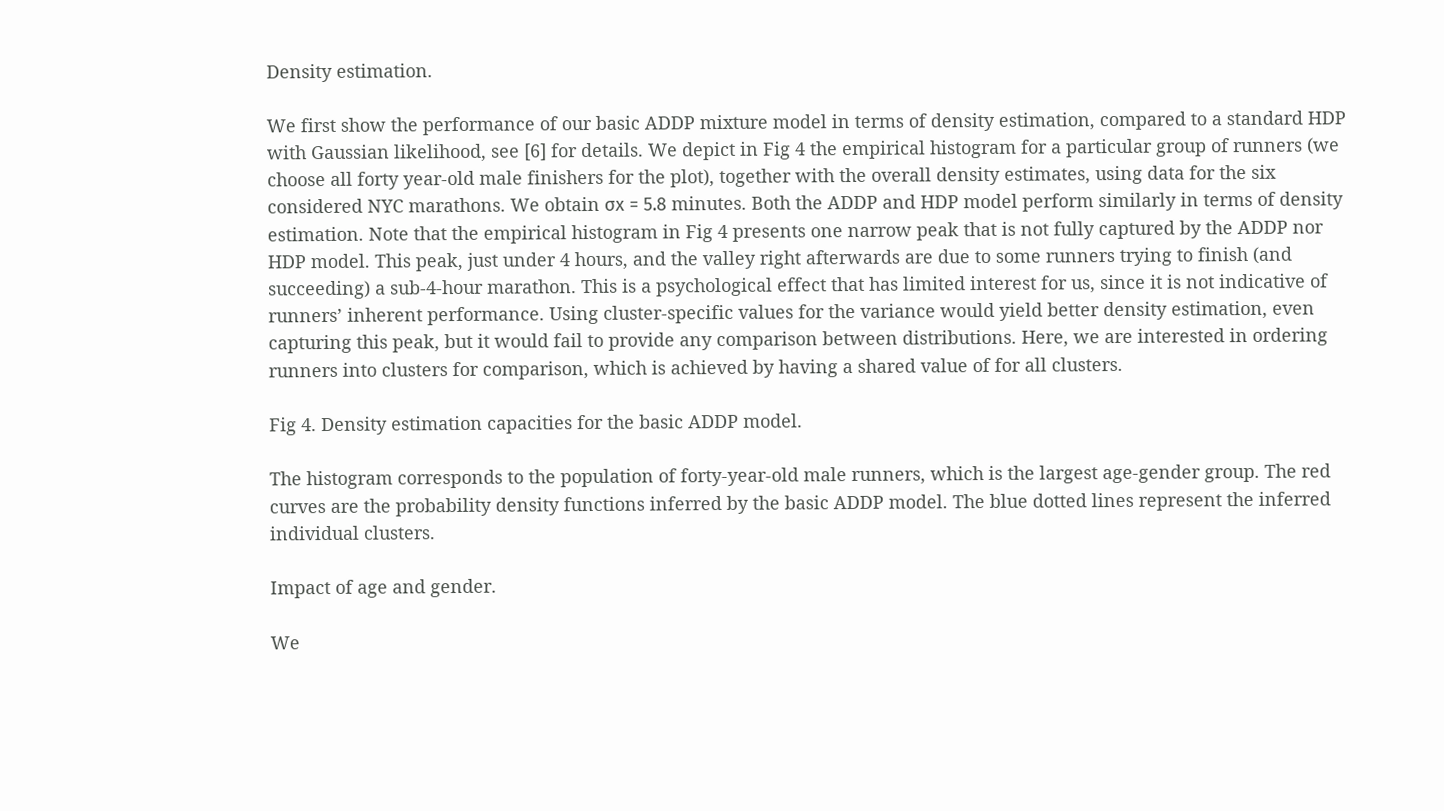Density estimation.

We first show the performance of our basic ADDP mixture model in terms of density estimation, compared to a standard HDP with Gaussian likelihood, see [6] for details. We depict in Fig 4 the empirical histogram for a particular group of runners (we choose all forty year-old male finishers for the plot), together with the overall density estimates, using data for the six considered NYC marathons. We obtain σx = 5.8 minutes. Both the ADDP and HDP model perform similarly in terms of density estimation. Note that the empirical histogram in Fig 4 presents one narrow peak that is not fully captured by the ADDP nor HDP model. This peak, just under 4 hours, and the valley right afterwards are due to some runners trying to finish (and succeeding) a sub-4-hour marathon. This is a psychological effect that has limited interest for us, since it is not indicative of runners’ inherent performance. Using cluster-specific values for the variance would yield better density estimation, even capturing this peak, but it would fail to provide any comparison between distributions. Here, we are interested in ordering runners into clusters for comparison, which is achieved by having a shared value of for all clusters.

Fig 4. Density estimation capacities for the basic ADDP model.

The histogram corresponds to the population of forty-year-old male runners, which is the largest age-gender group. The red curves are the probability density functions inferred by the basic ADDP model. The blue dotted lines represent the inferred individual clusters.

Impact of age and gender.

We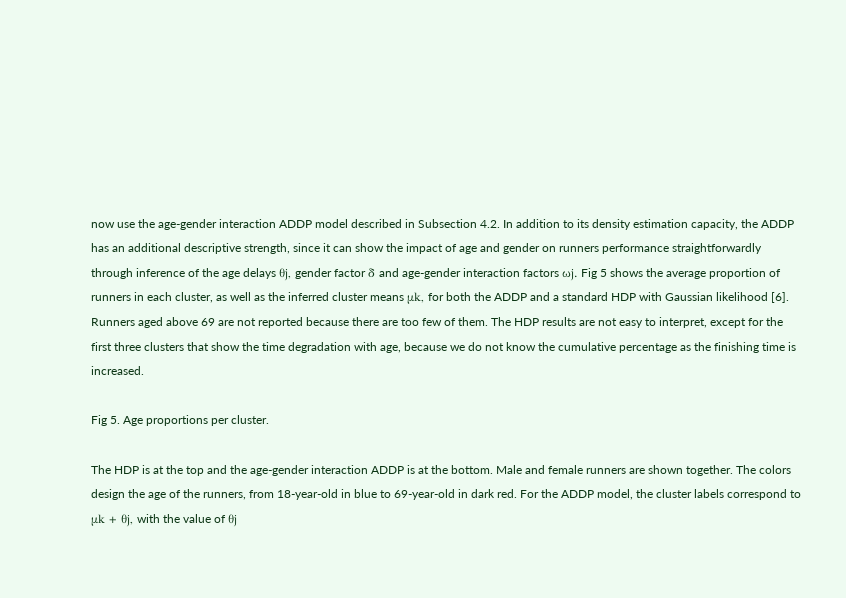now use the age-gender interaction ADDP model described in Subsection 4.2. In addition to its density estimation capacity, the ADDP has an additional descriptive strength, since it can show the impact of age and gender on runners performance straightforwardly through inference of the age delays θj, gender factor δ and age-gender interaction factors ωj. Fig 5 shows the average proportion of runners in each cluster, as well as the inferred cluster means μk, for both the ADDP and a standard HDP with Gaussian likelihood [6]. Runners aged above 69 are not reported because there are too few of them. The HDP results are not easy to interpret, except for the first three clusters that show the time degradation with age, because we do not know the cumulative percentage as the finishing time is increased.

Fig 5. Age proportions per cluster.

The HDP is at the top and the age-gender interaction ADDP is at the bottom. Male and female runners are shown together. The colors design the age of the runners, from 18-year-old in blue to 69-year-old in dark red. For the ADDP model, the cluster labels correspond to μk + θj, with the value of θj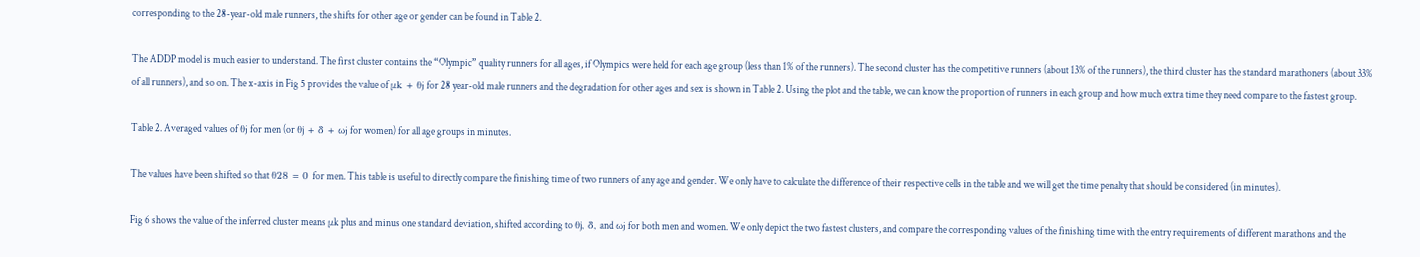corresponding to the 28-year-old male runners, the shifts for other age or gender can be found in Table 2.

The ADDP model is much easier to understand. The first cluster contains the “Olympic” quality runners for all ages, if Olympics were held for each age group (less than 1% of the runners). The second cluster has the competitive runners (about 13% of the runners), the third cluster has the standard marathoners (about 33% of all runners), and so on. The x-axis in Fig 5 provides the value of μk + θj for 28 year-old male runners and the degradation for other ages and sex is shown in Table 2. Using the plot and the table, we can know the proportion of runners in each group and how much extra time they need compare to the fastest group.

Table 2. Averaged values of θj for men (or θj + δ + ωj for women) for all age groups in minutes.

The values have been shifted so that θ28 = 0 for men. This table is useful to directly compare the finishing time of two runners of any age and gender. We only have to calculate the difference of their respective cells in the table and we will get the time penalty that should be considered (in minutes).

Fig 6 shows the value of the inferred cluster means μk plus and minus one standard deviation, shifted according to θj, δ, and ωj for both men and women. We only depict the two fastest clusters, and compare the corresponding values of the finishing time with the entry requirements of different marathons and the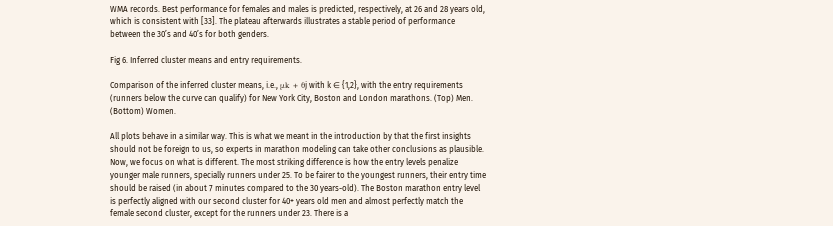WMA records. Best performance for females and males is predicted, respectively, at 26 and 28 years old, which is consistent with [33]. The plateau afterwards illustrates a stable period of performance between the 30’s and 40’s for both genders.

Fig 6. Inferred cluster means and entry requirements.

Comparison of the inferred cluster means, i.e., μk + θj with k ∈ {1,2}, with the entry requirements (runners below the curve can qualify) for New York City, Boston and London marathons. (Top) Men. (Bottom) Women.

All plots behave in a similar way. This is what we meant in the introduction by that the first insights should not be foreign to us, so experts in marathon modeling can take other conclusions as plausible. Now, we focus on what is different. The most striking difference is how the entry levels penalize younger male runners, specially runners under 25. To be fairer to the youngest runners, their entry time should be raised (in about 7 minutes compared to the 30 years-old). The Boston marathon entry level is perfectly aligned with our second cluster for 40+ years old men and almost perfectly match the female second cluster, except for the runners under 23. There is a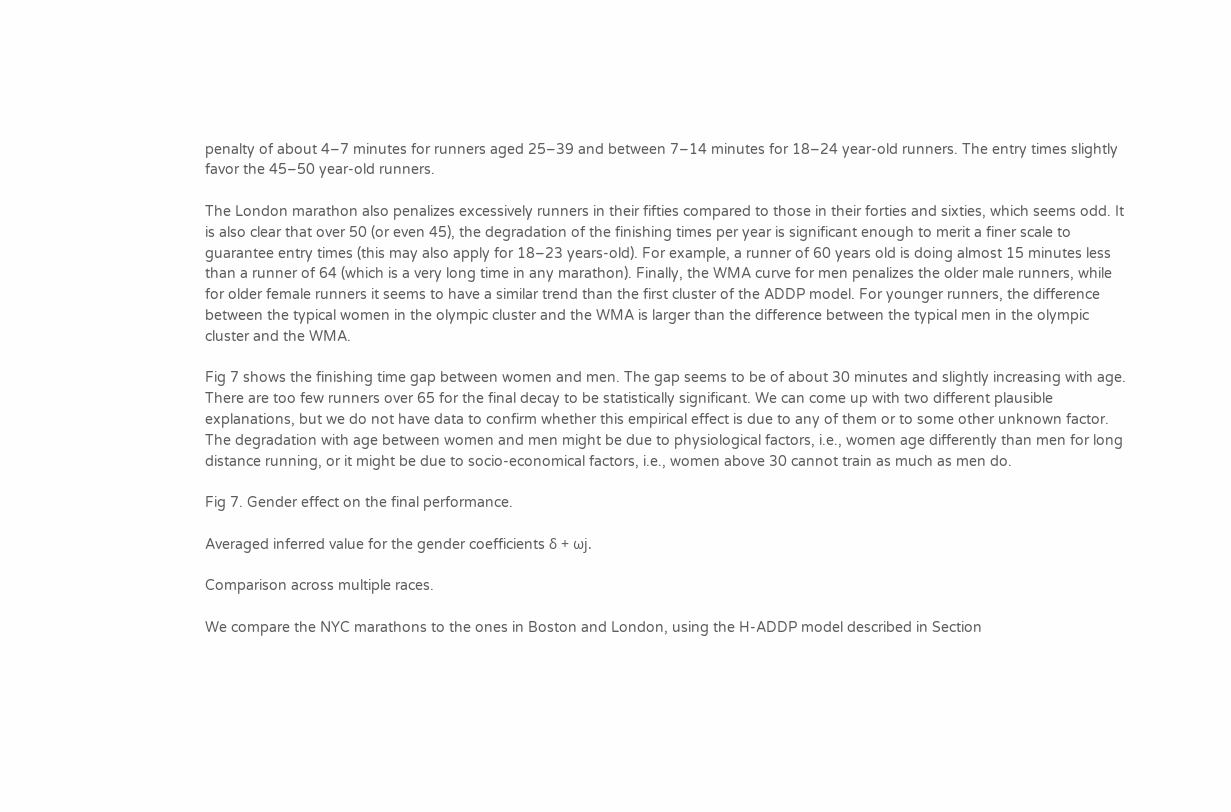penalty of about 4–7 minutes for runners aged 25–39 and between 7–14 minutes for 18–24 year-old runners. The entry times slightly favor the 45–50 year-old runners.

The London marathon also penalizes excessively runners in their fifties compared to those in their forties and sixties, which seems odd. It is also clear that over 50 (or even 45), the degradation of the finishing times per year is significant enough to merit a finer scale to guarantee entry times (this may also apply for 18–23 years-old). For example, a runner of 60 years old is doing almost 15 minutes less than a runner of 64 (which is a very long time in any marathon). Finally, the WMA curve for men penalizes the older male runners, while for older female runners it seems to have a similar trend than the first cluster of the ADDP model. For younger runners, the difference between the typical women in the olympic cluster and the WMA is larger than the difference between the typical men in the olympic cluster and the WMA.

Fig 7 shows the finishing time gap between women and men. The gap seems to be of about 30 minutes and slightly increasing with age. There are too few runners over 65 for the final decay to be statistically significant. We can come up with two different plausible explanations, but we do not have data to confirm whether this empirical effect is due to any of them or to some other unknown factor. The degradation with age between women and men might be due to physiological factors, i.e., women age differently than men for long distance running, or it might be due to socio-economical factors, i.e., women above 30 cannot train as much as men do.

Fig 7. Gender effect on the final performance.

Averaged inferred value for the gender coefficients δ + ωj.

Comparison across multiple races.

We compare the NYC marathons to the ones in Boston and London, using the H-ADDP model described in Section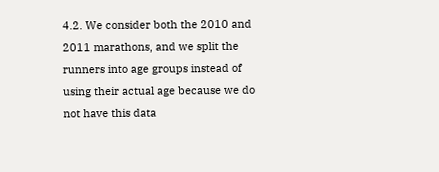4.2. We consider both the 2010 and 2011 marathons, and we split the runners into age groups instead of using their actual age because we do not have this data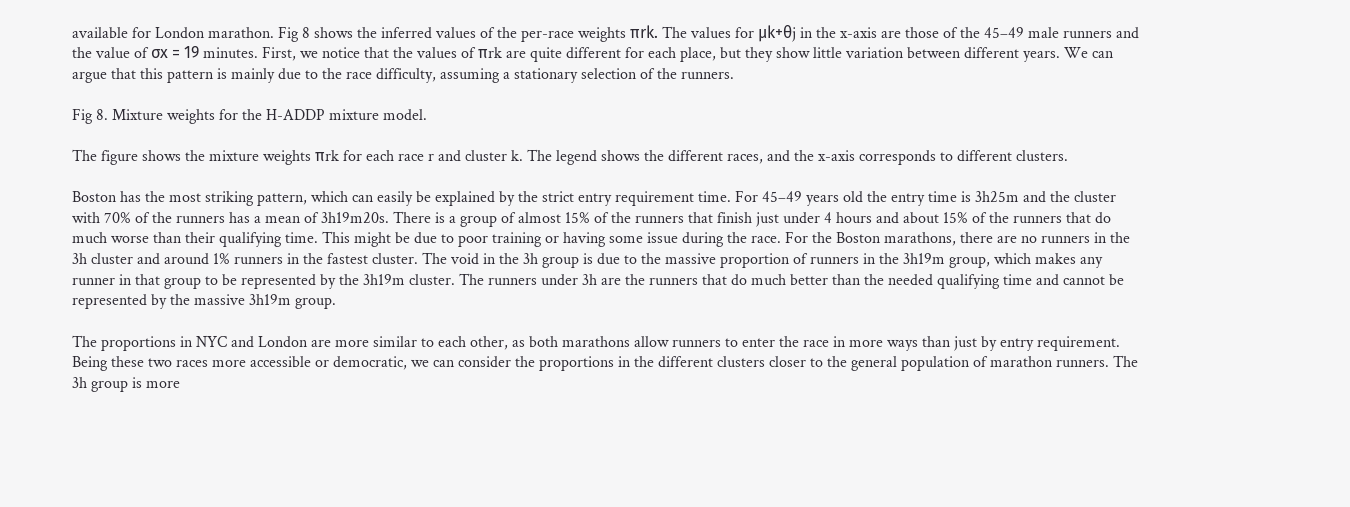available for London marathon. Fig 8 shows the inferred values of the per-race weights πrk. The values for μk+θj in the x-axis are those of the 45–49 male runners and the value of σx = 19 minutes. First, we notice that the values of πrk are quite different for each place, but they show little variation between different years. We can argue that this pattern is mainly due to the race difficulty, assuming a stationary selection of the runners.

Fig 8. Mixture weights for the H-ADDP mixture model.

The figure shows the mixture weights πrk for each race r and cluster k. The legend shows the different races, and the x-axis corresponds to different clusters.

Boston has the most striking pattern, which can easily be explained by the strict entry requirement time. For 45–49 years old the entry time is 3h25m and the cluster with 70% of the runners has a mean of 3h19m20s. There is a group of almost 15% of the runners that finish just under 4 hours and about 15% of the runners that do much worse than their qualifying time. This might be due to poor training or having some issue during the race. For the Boston marathons, there are no runners in the 3h cluster and around 1% runners in the fastest cluster. The void in the 3h group is due to the massive proportion of runners in the 3h19m group, which makes any runner in that group to be represented by the 3h19m cluster. The runners under 3h are the runners that do much better than the needed qualifying time and cannot be represented by the massive 3h19m group.

The proportions in NYC and London are more similar to each other, as both marathons allow runners to enter the race in more ways than just by entry requirement. Being these two races more accessible or democratic, we can consider the proportions in the different clusters closer to the general population of marathon runners. The 3h group is more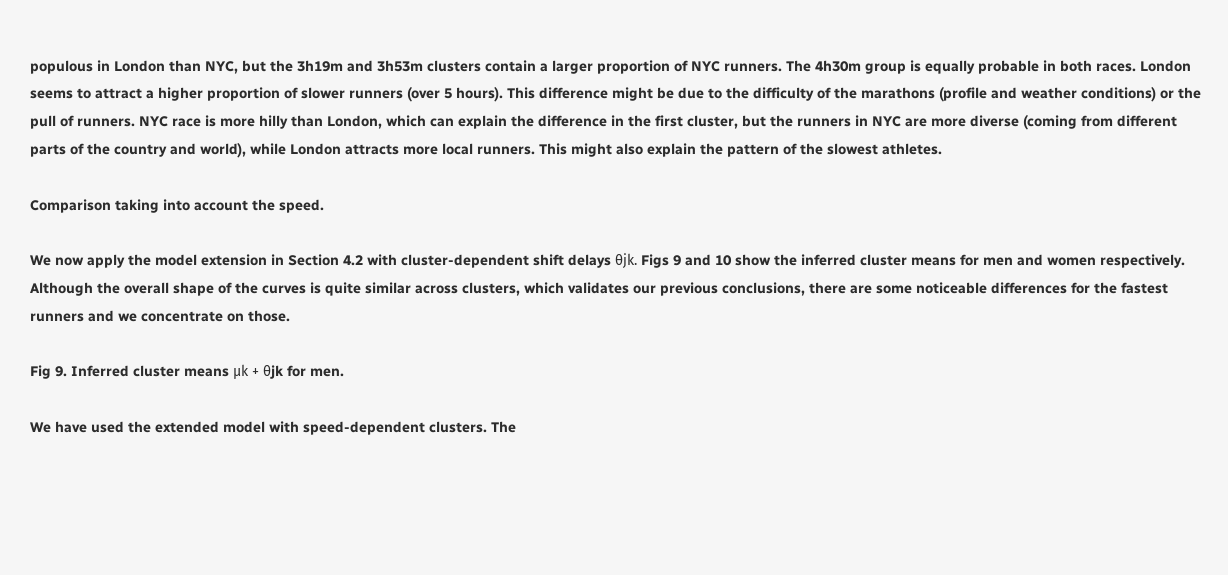populous in London than NYC, but the 3h19m and 3h53m clusters contain a larger proportion of NYC runners. The 4h30m group is equally probable in both races. London seems to attract a higher proportion of slower runners (over 5 hours). This difference might be due to the difficulty of the marathons (profile and weather conditions) or the pull of runners. NYC race is more hilly than London, which can explain the difference in the first cluster, but the runners in NYC are more diverse (coming from different parts of the country and world), while London attracts more local runners. This might also explain the pattern of the slowest athletes.

Comparison taking into account the speed.

We now apply the model extension in Section 4.2 with cluster-dependent shift delays θjk. Figs 9 and 10 show the inferred cluster means for men and women respectively. Although the overall shape of the curves is quite similar across clusters, which validates our previous conclusions, there are some noticeable differences for the fastest runners and we concentrate on those.

Fig 9. Inferred cluster means μk + θjk for men.

We have used the extended model with speed-dependent clusters. The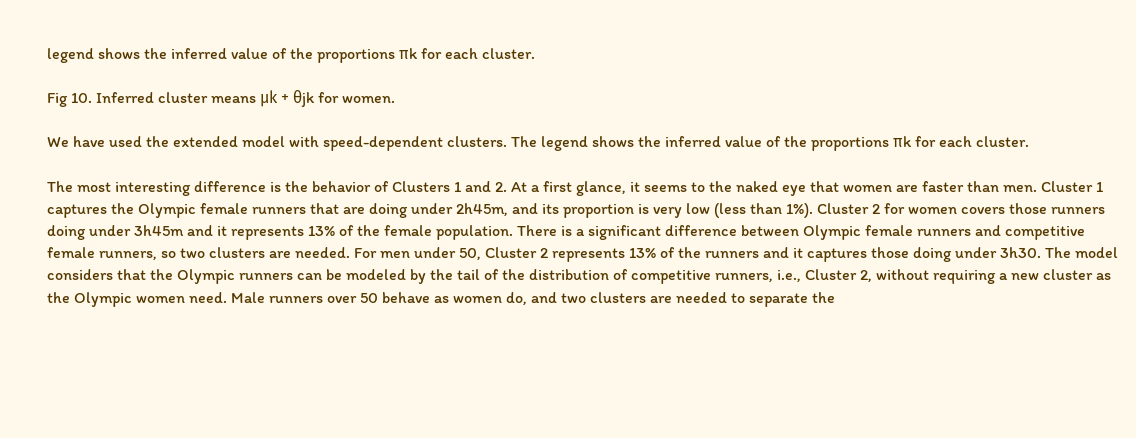legend shows the inferred value of the proportions πk for each cluster.

Fig 10. Inferred cluster means μk + θjk for women.

We have used the extended model with speed-dependent clusters. The legend shows the inferred value of the proportions πk for each cluster.

The most interesting difference is the behavior of Clusters 1 and 2. At a first glance, it seems to the naked eye that women are faster than men. Cluster 1 captures the Olympic female runners that are doing under 2h45m, and its proportion is very low (less than 1%). Cluster 2 for women covers those runners doing under 3h45m and it represents 13% of the female population. There is a significant difference between Olympic female runners and competitive female runners, so two clusters are needed. For men under 50, Cluster 2 represents 13% of the runners and it captures those doing under 3h30. The model considers that the Olympic runners can be modeled by the tail of the distribution of competitive runners, i.e., Cluster 2, without requiring a new cluster as the Olympic women need. Male runners over 50 behave as women do, and two clusters are needed to separate the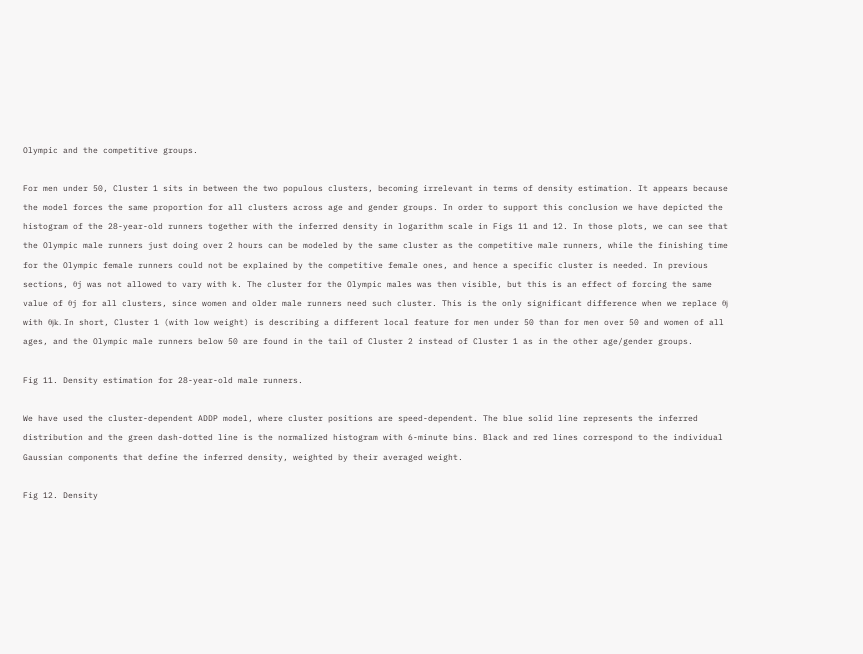Olympic and the competitive groups.

For men under 50, Cluster 1 sits in between the two populous clusters, becoming irrelevant in terms of density estimation. It appears because the model forces the same proportion for all clusters across age and gender groups. In order to support this conclusion we have depicted the histogram of the 28-year-old runners together with the inferred density in logarithm scale in Figs 11 and 12. In those plots, we can see that the Olympic male runners just doing over 2 hours can be modeled by the same cluster as the competitive male runners, while the finishing time for the Olympic female runners could not be explained by the competitive female ones, and hence a specific cluster is needed. In previous sections, θj was not allowed to vary with k. The cluster for the Olympic males was then visible, but this is an effect of forcing the same value of θj for all clusters, since women and older male runners need such cluster. This is the only significant difference when we replace θj with θjk. In short, Cluster 1 (with low weight) is describing a different local feature for men under 50 than for men over 50 and women of all ages, and the Olympic male runners below 50 are found in the tail of Cluster 2 instead of Cluster 1 as in the other age/gender groups.

Fig 11. Density estimation for 28-year-old male runners.

We have used the cluster-dependent ADDP model, where cluster positions are speed-dependent. The blue solid line represents the inferred distribution and the green dash-dotted line is the normalized histogram with 6-minute bins. Black and red lines correspond to the individual Gaussian components that define the inferred density, weighted by their averaged weight.

Fig 12. Density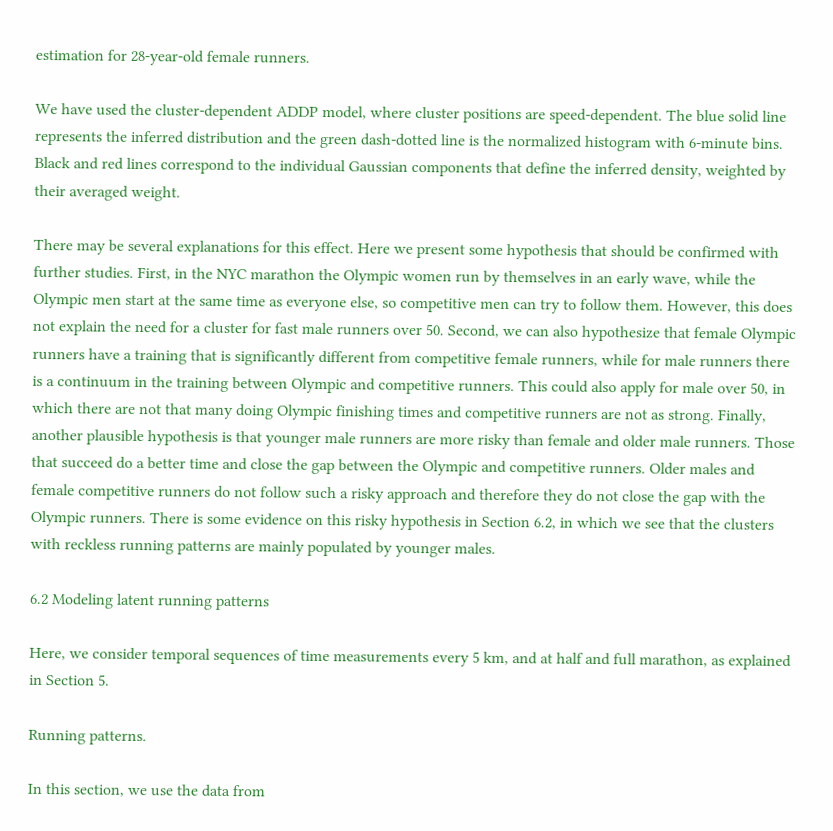estimation for 28-year-old female runners.

We have used the cluster-dependent ADDP model, where cluster positions are speed-dependent. The blue solid line represents the inferred distribution and the green dash-dotted line is the normalized histogram with 6-minute bins. Black and red lines correspond to the individual Gaussian components that define the inferred density, weighted by their averaged weight.

There may be several explanations for this effect. Here we present some hypothesis that should be confirmed with further studies. First, in the NYC marathon the Olympic women run by themselves in an early wave, while the Olympic men start at the same time as everyone else, so competitive men can try to follow them. However, this does not explain the need for a cluster for fast male runners over 50. Second, we can also hypothesize that female Olympic runners have a training that is significantly different from competitive female runners, while for male runners there is a continuum in the training between Olympic and competitive runners. This could also apply for male over 50, in which there are not that many doing Olympic finishing times and competitive runners are not as strong. Finally, another plausible hypothesis is that younger male runners are more risky than female and older male runners. Those that succeed do a better time and close the gap between the Olympic and competitive runners. Older males and female competitive runners do not follow such a risky approach and therefore they do not close the gap with the Olympic runners. There is some evidence on this risky hypothesis in Section 6.2, in which we see that the clusters with reckless running patterns are mainly populated by younger males.

6.2 Modeling latent running patterns

Here, we consider temporal sequences of time measurements every 5 km, and at half and full marathon, as explained in Section 5.

Running patterns.

In this section, we use the data from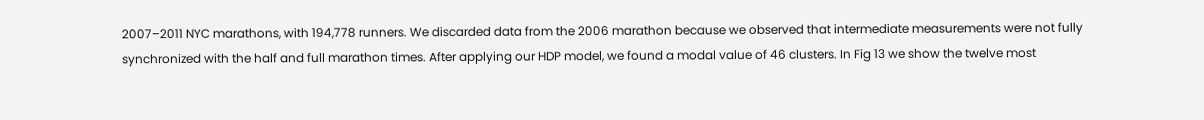2007–2011 NYC marathons, with 194,778 runners. We discarded data from the 2006 marathon because we observed that intermediate measurements were not fully synchronized with the half and full marathon times. After applying our HDP model, we found a modal value of 46 clusters. In Fig 13 we show the twelve most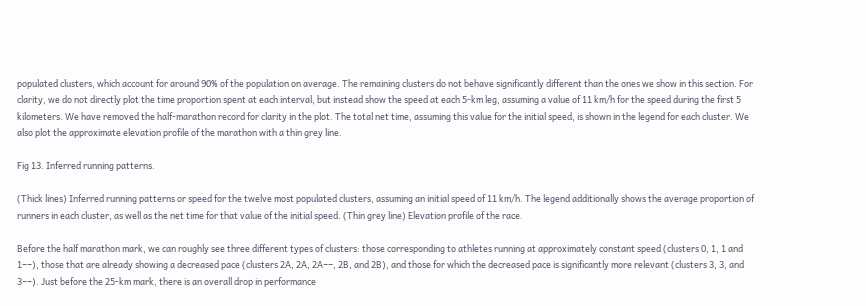populated clusters, which account for around 90% of the population on average. The remaining clusters do not behave significantly different than the ones we show in this section. For clarity, we do not directly plot the time proportion spent at each interval, but instead show the speed at each 5-km leg, assuming a value of 11 km/h for the speed during the first 5 kilometers. We have removed the half-marathon record for clarity in the plot. The total net time, assuming this value for the initial speed, is shown in the legend for each cluster. We also plot the approximate elevation profile of the marathon with a thin grey line.

Fig 13. Inferred running patterns.

(Thick lines) Inferred running patterns or speed for the twelve most populated clusters, assuming an initial speed of 11 km/h. The legend additionally shows the average proportion of runners in each cluster, as well as the net time for that value of the initial speed. (Thin grey line) Elevation profile of the race.

Before the half marathon mark, we can roughly see three different types of clusters: those corresponding to athletes running at approximately constant speed (clusters 0, 1, 1 and 1−−), those that are already showing a decreased pace (clusters 2A, 2A, 2A−−, 2B, and 2B), and those for which the decreased pace is significantly more relevant (clusters 3, 3, and 3−−). Just before the 25-km mark, there is an overall drop in performance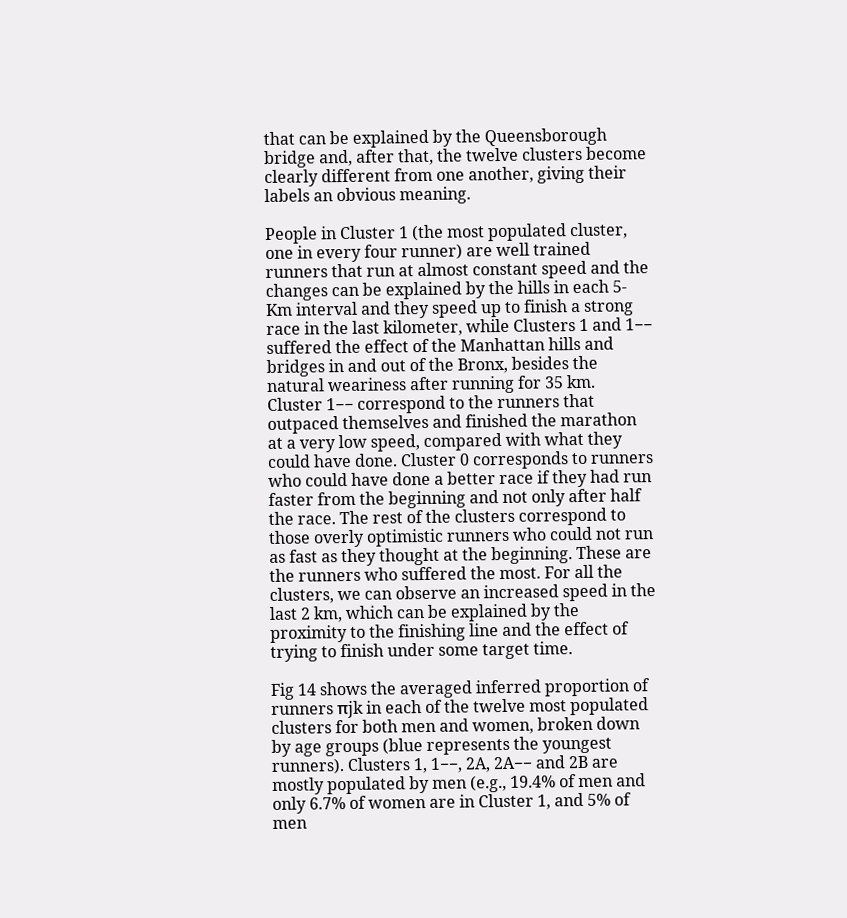that can be explained by the Queensborough bridge and, after that, the twelve clusters become clearly different from one another, giving their labels an obvious meaning.

People in Cluster 1 (the most populated cluster, one in every four runner) are well trained runners that run at almost constant speed and the changes can be explained by the hills in each 5-Km interval and they speed up to finish a strong race in the last kilometer, while Clusters 1 and 1−− suffered the effect of the Manhattan hills and bridges in and out of the Bronx, besides the natural weariness after running for 35 km. Cluster 1−− correspond to the runners that outpaced themselves and finished the marathon at a very low speed, compared with what they could have done. Cluster 0 corresponds to runners who could have done a better race if they had run faster from the beginning and not only after half the race. The rest of the clusters correspond to those overly optimistic runners who could not run as fast as they thought at the beginning. These are the runners who suffered the most. For all the clusters, we can observe an increased speed in the last 2 km, which can be explained by the proximity to the finishing line and the effect of trying to finish under some target time.

Fig 14 shows the averaged inferred proportion of runners πjk in each of the twelve most populated clusters for both men and women, broken down by age groups (blue represents the youngest runners). Clusters 1, 1−−, 2A, 2A−− and 2B are mostly populated by men (e.g., 19.4% of men and only 6.7% of women are in Cluster 1, and 5% of men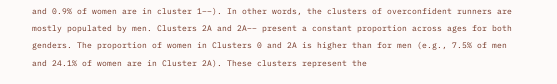and 0.9% of women are in cluster 1−−). In other words, the clusters of overconfident runners are mostly populated by men. Clusters 2A and 2A−− present a constant proportion across ages for both genders. The proportion of women in Clusters 0 and 2A is higher than for men (e.g., 7.5% of men and 24.1% of women are in Cluster 2A). These clusters represent the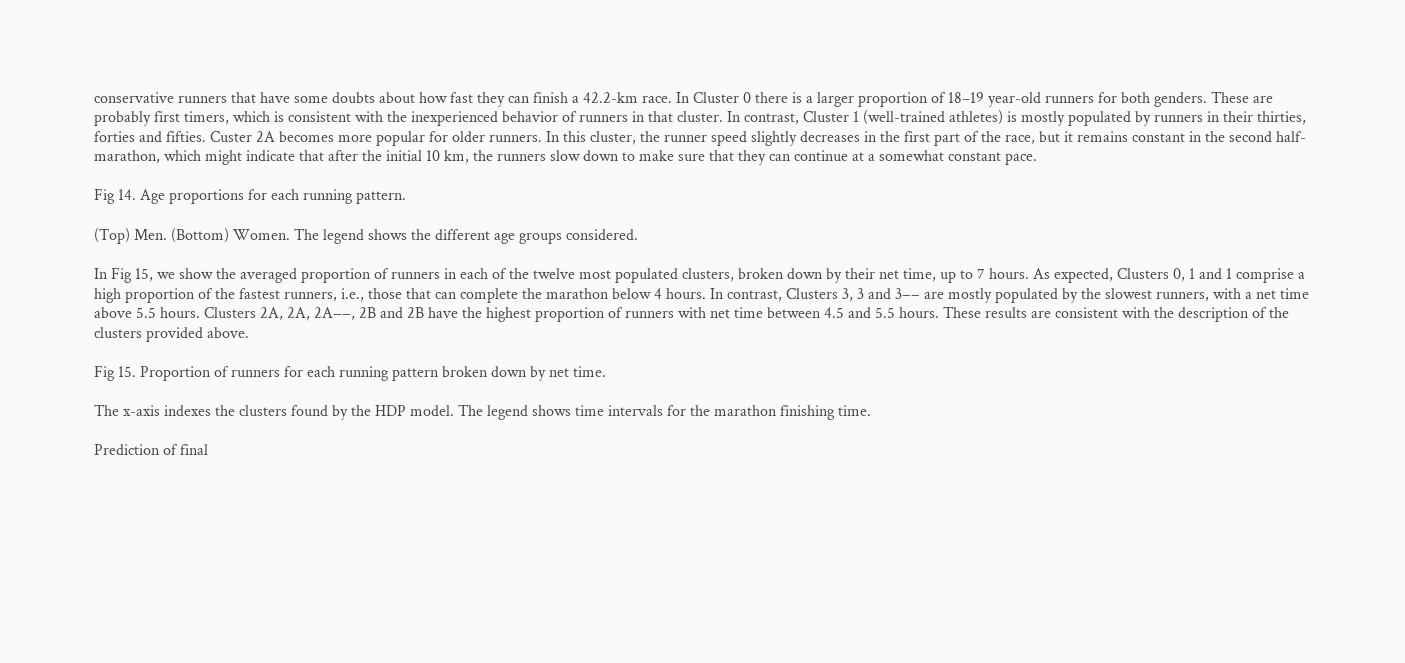conservative runners that have some doubts about how fast they can finish a 42.2-km race. In Cluster 0 there is a larger proportion of 18–19 year-old runners for both genders. These are probably first timers, which is consistent with the inexperienced behavior of runners in that cluster. In contrast, Cluster 1 (well-trained athletes) is mostly populated by runners in their thirties, forties and fifties. Custer 2A becomes more popular for older runners. In this cluster, the runner speed slightly decreases in the first part of the race, but it remains constant in the second half-marathon, which might indicate that after the initial 10 km, the runners slow down to make sure that they can continue at a somewhat constant pace.

Fig 14. Age proportions for each running pattern.

(Top) Men. (Bottom) Women. The legend shows the different age groups considered.

In Fig 15, we show the averaged proportion of runners in each of the twelve most populated clusters, broken down by their net time, up to 7 hours. As expected, Clusters 0, 1 and 1 comprise a high proportion of the fastest runners, i.e., those that can complete the marathon below 4 hours. In contrast, Clusters 3, 3 and 3−− are mostly populated by the slowest runners, with a net time above 5.5 hours. Clusters 2A, 2A, 2A−−, 2B and 2B have the highest proportion of runners with net time between 4.5 and 5.5 hours. These results are consistent with the description of the clusters provided above.

Fig 15. Proportion of runners for each running pattern broken down by net time.

The x-axis indexes the clusters found by the HDP model. The legend shows time intervals for the marathon finishing time.

Prediction of final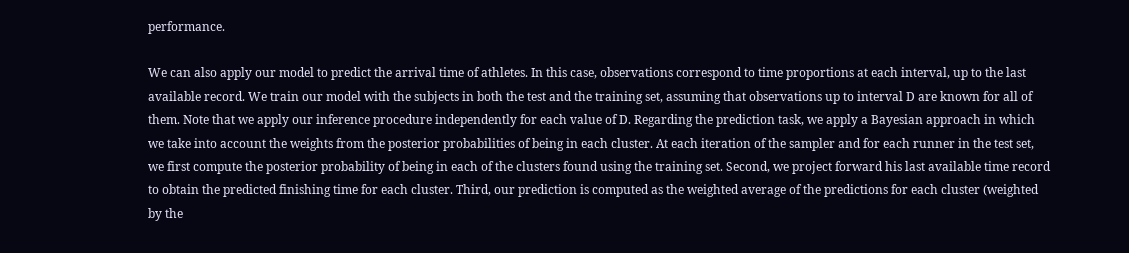performance.

We can also apply our model to predict the arrival time of athletes. In this case, observations correspond to time proportions at each interval, up to the last available record. We train our model with the subjects in both the test and the training set, assuming that observations up to interval D are known for all of them. Note that we apply our inference procedure independently for each value of D. Regarding the prediction task, we apply a Bayesian approach in which we take into account the weights from the posterior probabilities of being in each cluster. At each iteration of the sampler and for each runner in the test set, we first compute the posterior probability of being in each of the clusters found using the training set. Second, we project forward his last available time record to obtain the predicted finishing time for each cluster. Third, our prediction is computed as the weighted average of the predictions for each cluster (weighted by the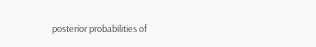posterior probabilities of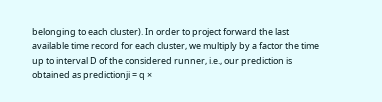belonging to each cluster). In order to project forward the last available time record for each cluster, we multiply by a factor the time up to interval D of the considered runner, i.e., our prediction is obtained as predictionji = q ×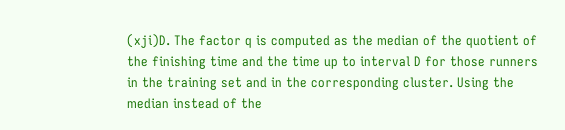(xji)D. The factor q is computed as the median of the quotient of the finishing time and the time up to interval D for those runners in the training set and in the corresponding cluster. Using the median instead of the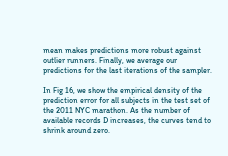mean makes predictions more robust against outlier runners. Finally, we average our predictions for the last iterations of the sampler.

In Fig 16, we show the empirical density of the prediction error for all subjects in the test set of the 2011 NYC marathon. As the number of available records D increases, the curves tend to shrink around zero.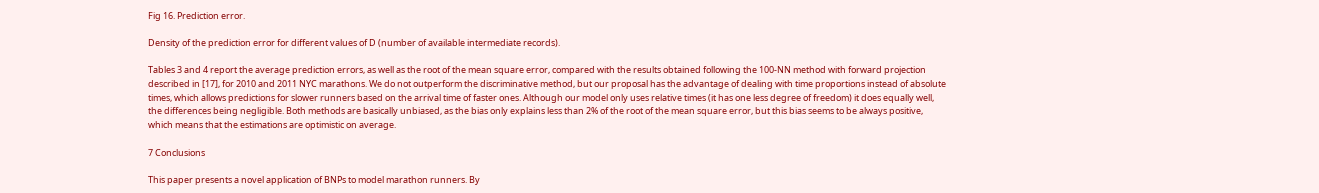Fig 16. Prediction error.

Density of the prediction error for different values of D (number of available intermediate records).

Tables 3 and 4 report the average prediction errors, as well as the root of the mean square error, compared with the results obtained following the 100-NN method with forward projection described in [17], for 2010 and 2011 NYC marathons. We do not outperform the discriminative method, but our proposal has the advantage of dealing with time proportions instead of absolute times, which allows predictions for slower runners based on the arrival time of faster ones. Although our model only uses relative times (it has one less degree of freedom) it does equally well, the differences being negligible. Both methods are basically unbiased, as the bias only explains less than 2% of the root of the mean square error, but this bias seems to be always positive, which means that the estimations are optimistic on average.

7 Conclusions

This paper presents a novel application of BNPs to model marathon runners. By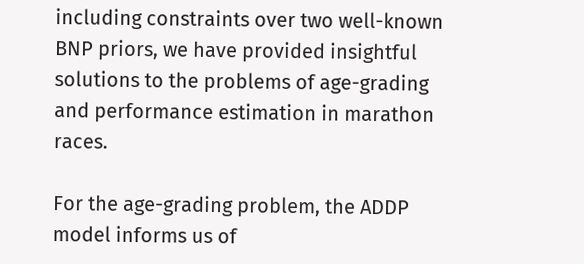including constraints over two well-known BNP priors, we have provided insightful solutions to the problems of age-grading and performance estimation in marathon races.

For the age-grading problem, the ADDP model informs us of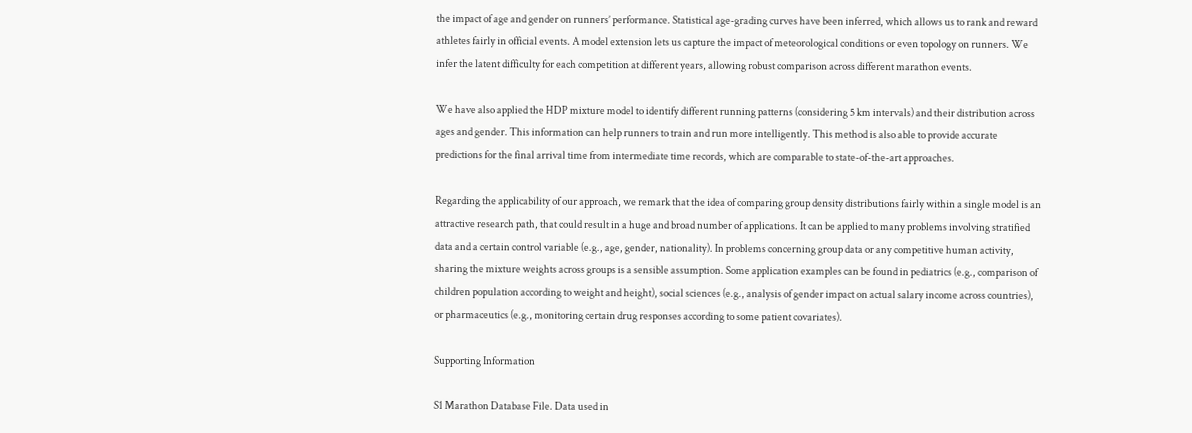the impact of age and gender on runners’ performance. Statistical age-grading curves have been inferred, which allows us to rank and reward athletes fairly in official events. A model extension lets us capture the impact of meteorological conditions or even topology on runners. We infer the latent difficulty for each competition at different years, allowing robust comparison across different marathon events.

We have also applied the HDP mixture model to identify different running patterns (considering 5 km intervals) and their distribution across ages and gender. This information can help runners to train and run more intelligently. This method is also able to provide accurate predictions for the final arrival time from intermediate time records, which are comparable to state-of-the-art approaches.

Regarding the applicability of our approach, we remark that the idea of comparing group density distributions fairly within a single model is an attractive research path, that could result in a huge and broad number of applications. It can be applied to many problems involving stratified data and a certain control variable (e.g., age, gender, nationality). In problems concerning group data or any competitive human activity, sharing the mixture weights across groups is a sensible assumption. Some application examples can be found in pediatrics (e.g., comparison of children population according to weight and height), social sciences (e.g., analysis of gender impact on actual salary income across countries), or pharmaceutics (e.g., monitoring certain drug responses according to some patient covariates).

Supporting Information

S1 Marathon Database File. Data used in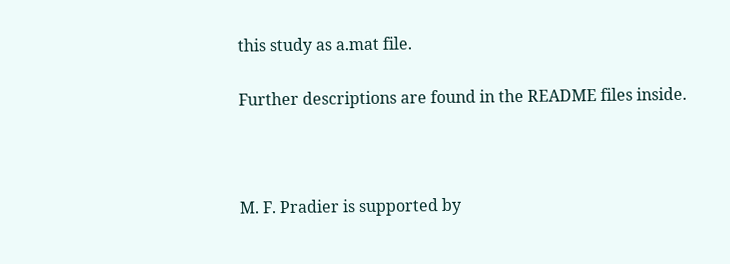this study as a.mat file.

Further descriptions are found in the README files inside.



M. F. Pradier is supported by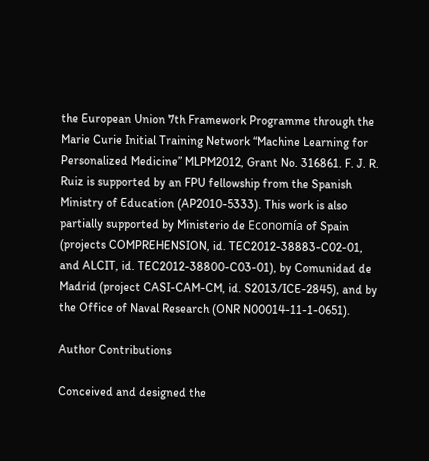the European Union 7th Framework Programme through the Marie Curie Initial Training Network “Machine Learning for Personalized Medicine” MLPM2012, Grant No. 316861. F. J. R. Ruiz is supported by an FPU fellowship from the Spanish Ministry of Education (AP2010-5333). This work is also partially supported by Ministerio de Economía of Spain (projects COMPREHENSION, id. TEC2012-38883-C02-01, and ALCIT, id. TEC2012-38800-C03-01), by Comunidad de Madrid (project CASI-CAM-CM, id. S2013/ICE-2845), and by the Office of Naval Research (ONR N00014-11-1-0651).

Author Contributions

Conceived and designed the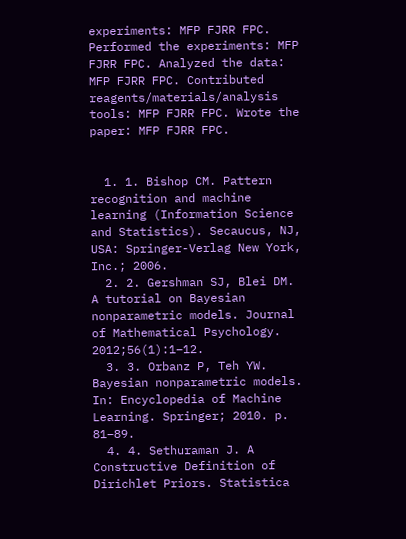experiments: MFP FJRR FPC. Performed the experiments: MFP FJRR FPC. Analyzed the data: MFP FJRR FPC. Contributed reagents/materials/analysis tools: MFP FJRR FPC. Wrote the paper: MFP FJRR FPC.


  1. 1. Bishop CM. Pattern recognition and machine learning (Information Science and Statistics). Secaucus, NJ, USA: Springer-Verlag New York, Inc.; 2006.
  2. 2. Gershman SJ, Blei DM. A tutorial on Bayesian nonparametric models. Journal of Mathematical Psychology. 2012;56(1):1–12.
  3. 3. Orbanz P, Teh YW. Bayesian nonparametric models. In: Encyclopedia of Machine Learning. Springer; 2010. p. 81–89.
  4. 4. Sethuraman J. A Constructive Definition of Dirichlet Priors. Statistica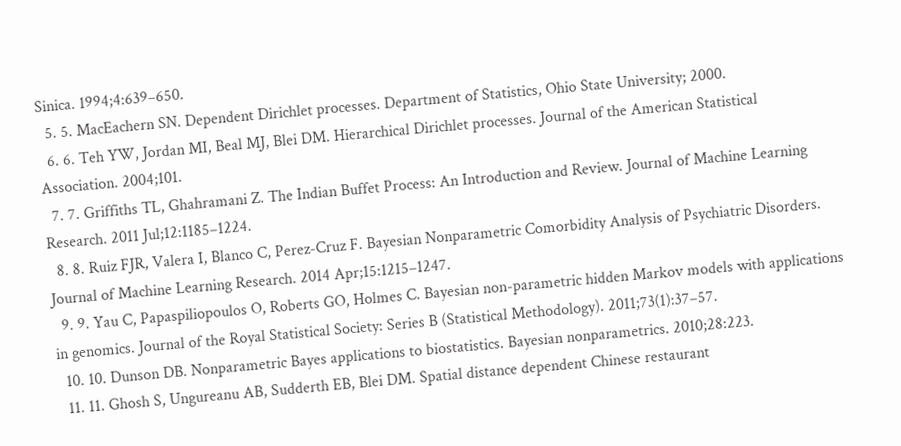Sinica. 1994;4:639–650.
  5. 5. MacEachern SN. Dependent Dirichlet processes. Department of Statistics, Ohio State University; 2000.
  6. 6. Teh YW, Jordan MI, Beal MJ, Blei DM. Hierarchical Dirichlet processes. Journal of the American Statistical Association. 2004;101.
  7. 7. Griffiths TL, Ghahramani Z. The Indian Buffet Process: An Introduction and Review. Journal of Machine Learning Research. 2011 Jul;12:1185–1224.
  8. 8. Ruiz FJR, Valera I, Blanco C, Perez-Cruz F. Bayesian Nonparametric Comorbidity Analysis of Psychiatric Disorders. Journal of Machine Learning Research. 2014 Apr;15:1215–1247.
  9. 9. Yau C, Papaspiliopoulos O, Roberts GO, Holmes C. Bayesian non-parametric hidden Markov models with applications in genomics. Journal of the Royal Statistical Society: Series B (Statistical Methodology). 2011;73(1):37–57.
  10. 10. Dunson DB. Nonparametric Bayes applications to biostatistics. Bayesian nonparametrics. 2010;28:223.
  11. 11. Ghosh S, Ungureanu AB, Sudderth EB, Blei DM. Spatial distance dependent Chinese restaurant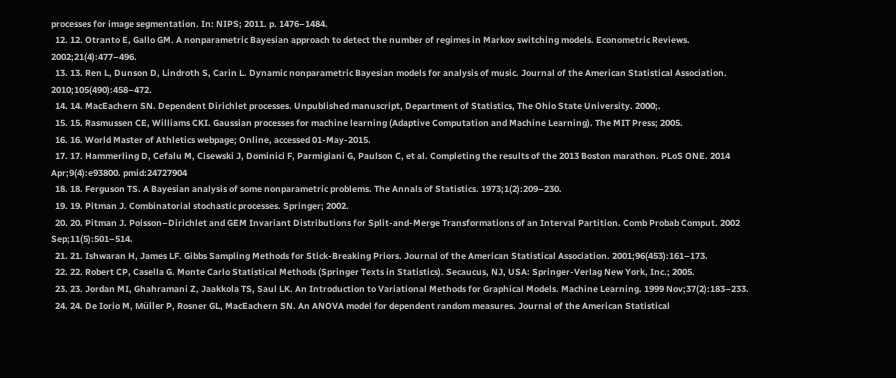processes for image segmentation. In: NIPS; 2011. p. 1476–1484.
  12. 12. Otranto E, Gallo GM. A nonparametric Bayesian approach to detect the number of regimes in Markov switching models. Econometric Reviews. 2002;21(4):477–496.
  13. 13. Ren L, Dunson D, Lindroth S, Carin L. Dynamic nonparametric Bayesian models for analysis of music. Journal of the American Statistical Association. 2010;105(490):458–472.
  14. 14. MacEachern SN. Dependent Dirichlet processes. Unpublished manuscript, Department of Statistics, The Ohio State University. 2000;.
  15. 15. Rasmussen CE, Williams CKI. Gaussian processes for machine learning (Adaptive Computation and Machine Learning). The MIT Press; 2005.
  16. 16. World Master of Athletics webpage; Online, accessed 01-May-2015.
  17. 17. Hammerling D, Cefalu M, Cisewski J, Dominici F, Parmigiani G, Paulson C, et al. Completing the results of the 2013 Boston marathon. PLoS ONE. 2014 Apr;9(4):e93800. pmid:24727904
  18. 18. Ferguson TS. A Bayesian analysis of some nonparametric problems. The Annals of Statistics. 1973;1(2):209–230.
  19. 19. Pitman J. Combinatorial stochastic processes. Springer; 2002.
  20. 20. Pitman J. Poisson–Dirichlet and GEM Invariant Distributions for Split-and-Merge Transformations of an Interval Partition. Comb Probab Comput. 2002 Sep;11(5):501–514.
  21. 21. Ishwaran H, James LF. Gibbs Sampling Methods for Stick-Breaking Priors. Journal of the American Statistical Association. 2001;96(453):161–173.
  22. 22. Robert CP, Casella G. Monte Carlo Statistical Methods (Springer Texts in Statistics). Secaucus, NJ, USA: Springer-Verlag New York, Inc.; 2005.
  23. 23. Jordan MI, Ghahramani Z, Jaakkola TS, Saul LK. An Introduction to Variational Methods for Graphical Models. Machine Learning. 1999 Nov;37(2):183–233.
  24. 24. De Iorio M, Müller P, Rosner GL, MacEachern SN. An ANOVA model for dependent random measures. Journal of the American Statistical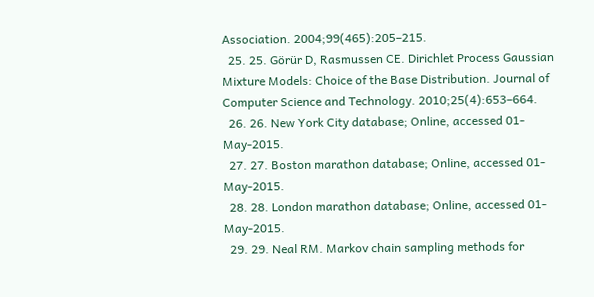Association. 2004;99(465):205–215.
  25. 25. Görür D, Rasmussen CE. Dirichlet Process Gaussian Mixture Models: Choice of the Base Distribution. Journal of Computer Science and Technology. 2010;25(4):653–664.
  26. 26. New York City database; Online, accessed 01-May-2015.
  27. 27. Boston marathon database; Online, accessed 01-May-2015.
  28. 28. London marathon database; Online, accessed 01-May-2015.
  29. 29. Neal RM. Markov chain sampling methods for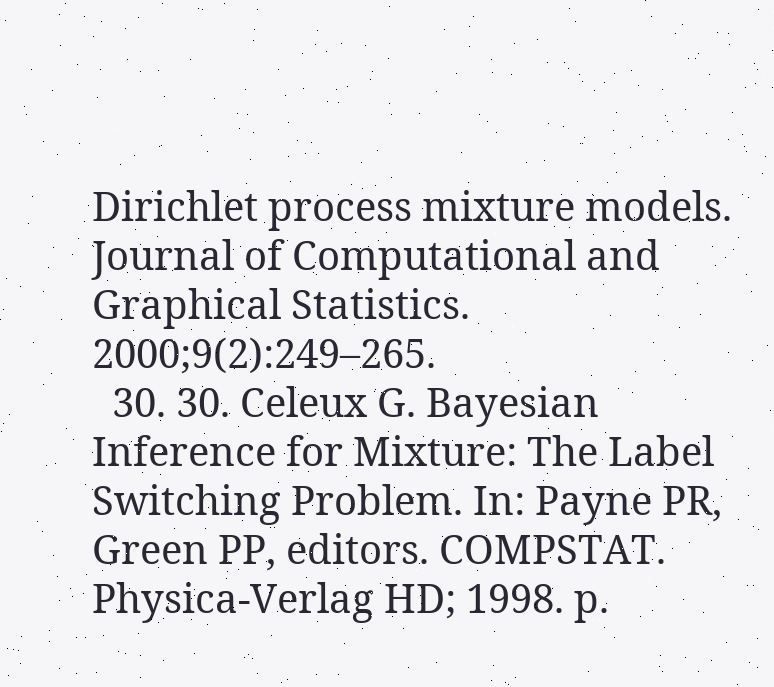Dirichlet process mixture models. Journal of Computational and Graphical Statistics. 2000;9(2):249–265.
  30. 30. Celeux G. Bayesian Inference for Mixture: The Label Switching Problem. In: Payne PR, Green PP, editors. COMPSTAT. Physica-Verlag HD; 1998. p.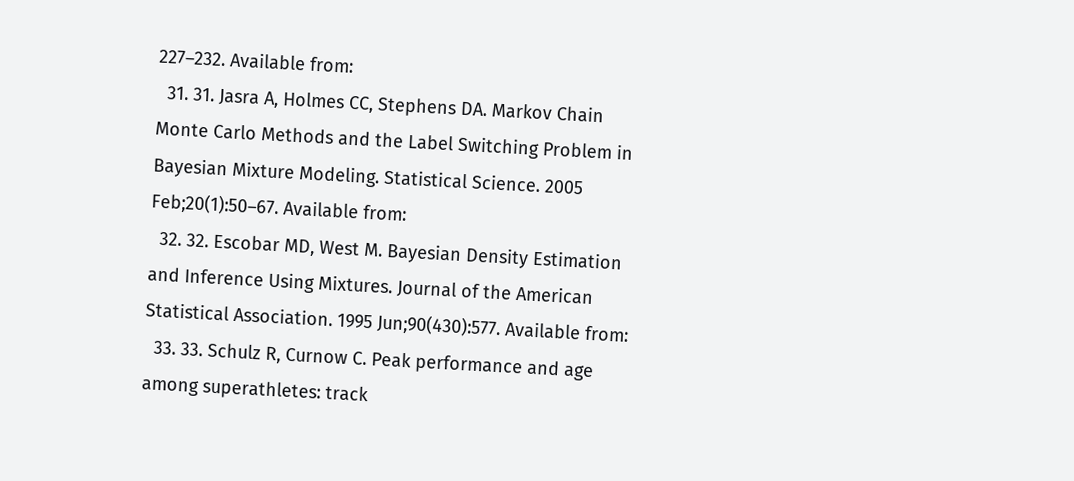227–232. Available from:
  31. 31. Jasra A, Holmes CC, Stephens DA. Markov Chain Monte Carlo Methods and the Label Switching Problem in Bayesian Mixture Modeling. Statistical Science. 2005 Feb;20(1):50–67. Available from:
  32. 32. Escobar MD, West M. Bayesian Density Estimation and Inference Using Mixtures. Journal of the American Statistical Association. 1995 Jun;90(430):577. Available from:
  33. 33. Schulz R, Curnow C. Peak performance and age among superathletes: track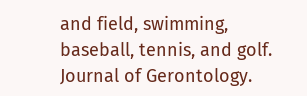and field, swimming, baseball, tennis, and golf. Journal of Gerontology.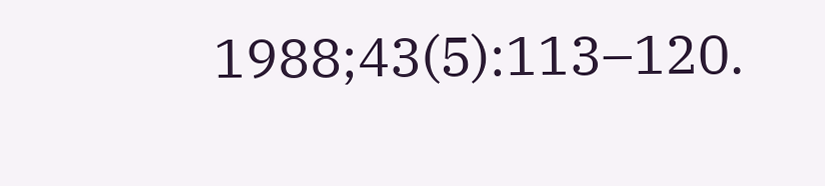1988;43(5):113–120.